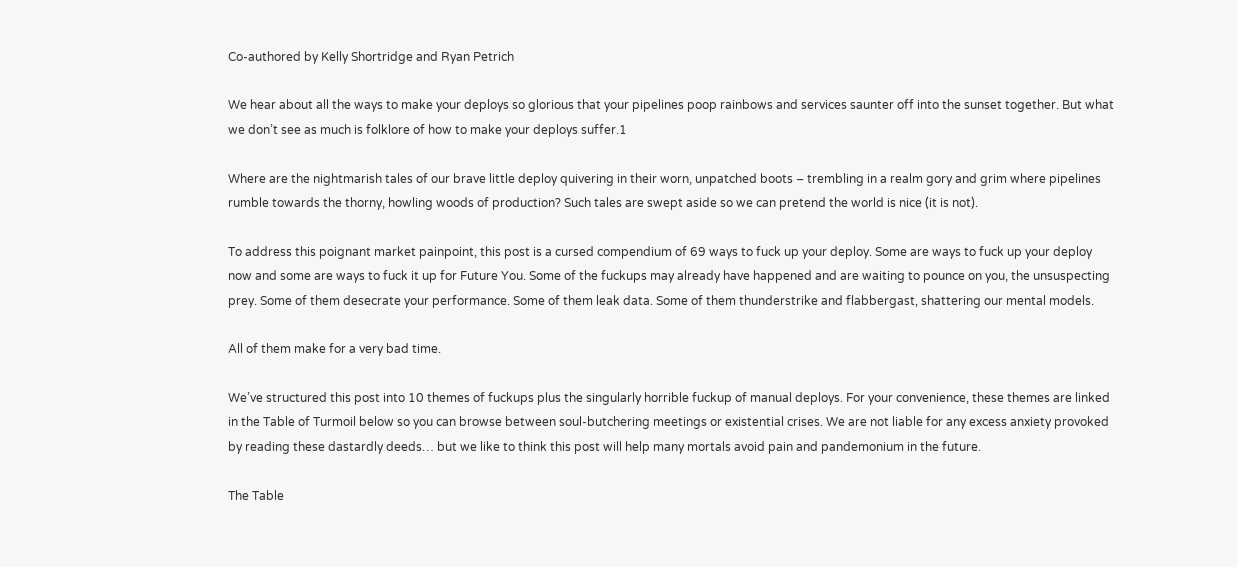Co-authored by Kelly Shortridge and Ryan Petrich

We hear about all the ways to make your deploys so glorious that your pipelines poop rainbows and services saunter off into the sunset together. But what we don’t see as much is folklore of how to make your deploys suffer.1

Where are the nightmarish tales of our brave little deploy quivering in their worn, unpatched boots – trembling in a realm gory and grim where pipelines rumble towards the thorny, howling woods of production? Such tales are swept aside so we can pretend the world is nice (it is not).

To address this poignant market painpoint, this post is a cursed compendium of 69 ways to fuck up your deploy. Some are ways to fuck up your deploy now and some are ways to fuck it up for Future You. Some of the fuckups may already have happened and are waiting to pounce on you, the unsuspecting prey. Some of them desecrate your performance. Some of them leak data. Some of them thunderstrike and flabbergast, shattering our mental models.

All of them make for a very bad time.

We’ve structured this post into 10 themes of fuckups plus the singularly horrible fuckup of manual deploys. For your convenience, these themes are linked in the Table of Turmoil below so you can browse between soul-butchering meetings or existential crises. We are not liable for any excess anxiety provoked by reading these dastardly deeds… but we like to think this post will help many mortals avoid pain and pandemonium in the future.

The Table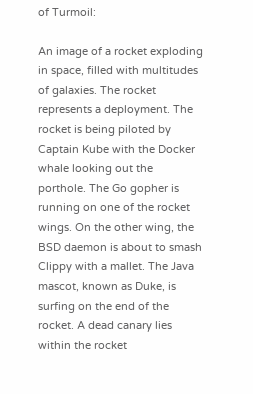of Turmoil:

An image of a rocket exploding in space, filled with multitudes of galaxies. The rocket represents a deployment. The rocket is being piloted by Captain Kube with the Docker whale looking out the porthole. The Go gopher is running on one of the rocket wings. On the other wing, the BSD daemon is about to smash Clippy with a mallet. The Java mascot, known as Duke, is surfing on the end of the rocket. A dead canary lies within the rocket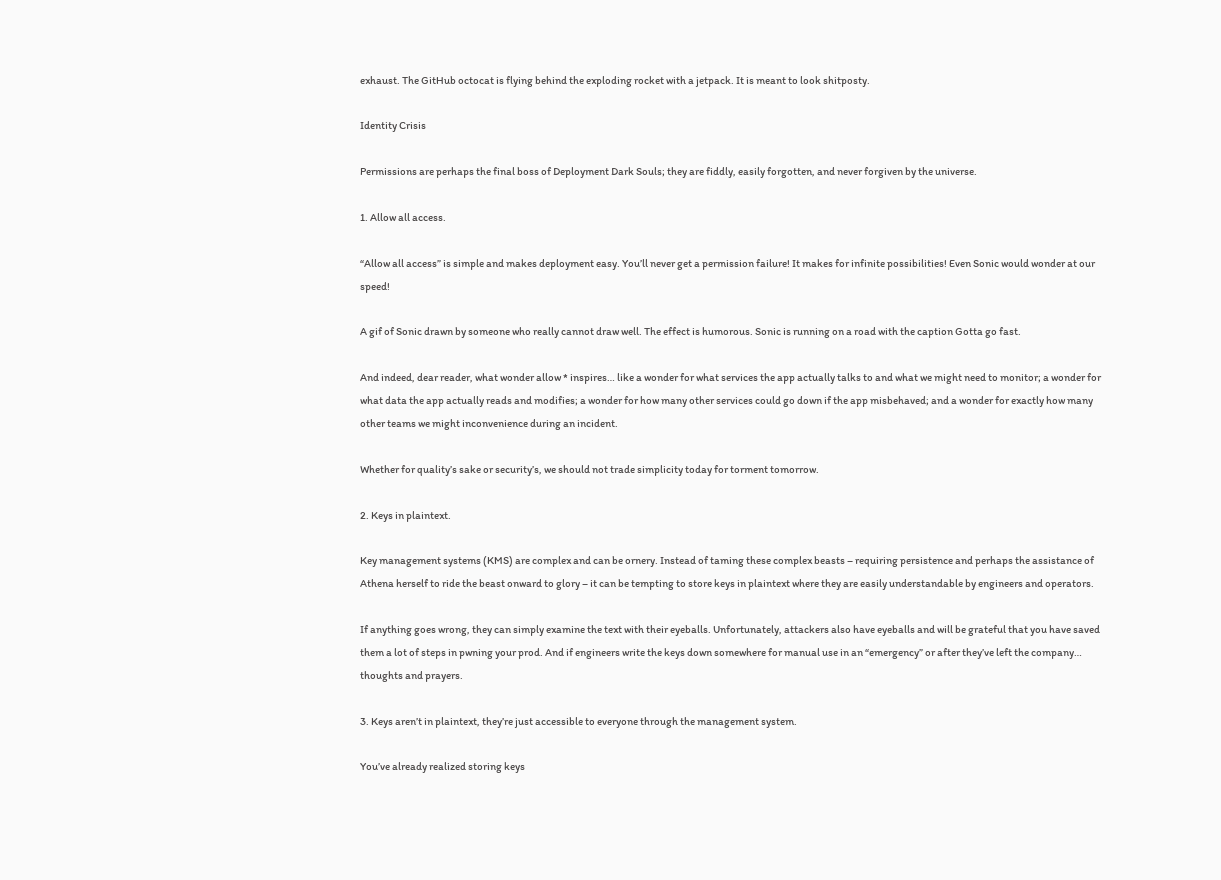exhaust. The GitHub octocat is flying behind the exploding rocket with a jetpack. It is meant to look shitposty.

Identity Crisis

Permissions are perhaps the final boss of Deployment Dark Souls; they are fiddly, easily forgotten, and never forgiven by the universe.

1. Allow all access.

“Allow all access” is simple and makes deployment easy. You’ll never get a permission failure! It makes for infinite possibilities! Even Sonic would wonder at our speed!

A gif of Sonic drawn by someone who really cannot draw well. The effect is humorous. Sonic is running on a road with the caption Gotta go fast.

And indeed, dear reader, what wonder allow * inspires… like a wonder for what services the app actually talks to and what we might need to monitor; a wonder for what data the app actually reads and modifies; a wonder for how many other services could go down if the app misbehaved; and a wonder for exactly how many other teams we might inconvenience during an incident.

Whether for quality’s sake or security’s, we should not trade simplicity today for torment tomorrow.

2. Keys in plaintext.

Key management systems (KMS) are complex and can be ornery. Instead of taming these complex beasts – requiring persistence and perhaps the assistance of Athena herself to ride the beast onward to glory – it can be tempting to store keys in plaintext where they are easily understandable by engineers and operators.

If anything goes wrong, they can simply examine the text with their eyeballs. Unfortunately, attackers also have eyeballs and will be grateful that you have saved them a lot of steps in pwning your prod. And if engineers write the keys down somewhere for manual use in an “emergency” or after they’ve left the company… thoughts and prayers.

3. Keys aren’t in plaintext, they’re just accessible to everyone through the management system.

You’ve already realized storing keys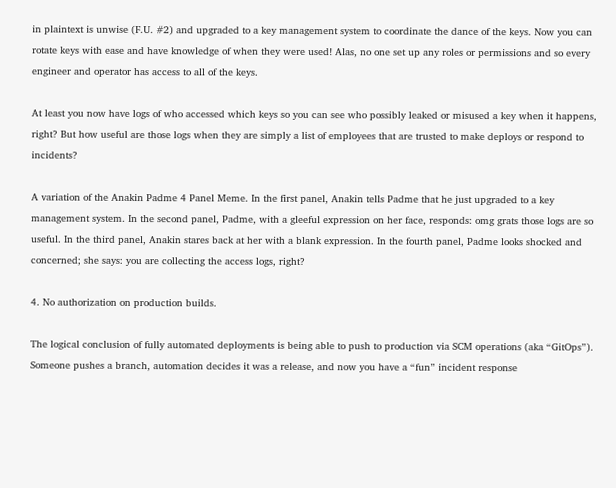in plaintext is unwise (F.U. #2) and upgraded to a key management system to coordinate the dance of the keys. Now you can rotate keys with ease and have knowledge of when they were used! Alas, no one set up any roles or permissions and so every engineer and operator has access to all of the keys.

At least you now have logs of who accessed which keys so you can see who possibly leaked or misused a key when it happens, right? But how useful are those logs when they are simply a list of employees that are trusted to make deploys or respond to incidents?

A variation of the Anakin Padme 4 Panel Meme. In the first panel, Anakin tells Padme that he just upgraded to a key management system. In the second panel, Padme, with a gleeful expression on her face, responds: omg grats those logs are so useful. In the third panel, Anakin stares back at her with a blank expression. In the fourth panel, Padme looks shocked and concerned; she says: you are collecting the access logs, right?

4. No authorization on production builds.

The logical conclusion of fully automated deployments is being able to push to production via SCM operations (aka “GitOps”). Someone pushes a branch, automation decides it was a release, and now you have a “fun” incident response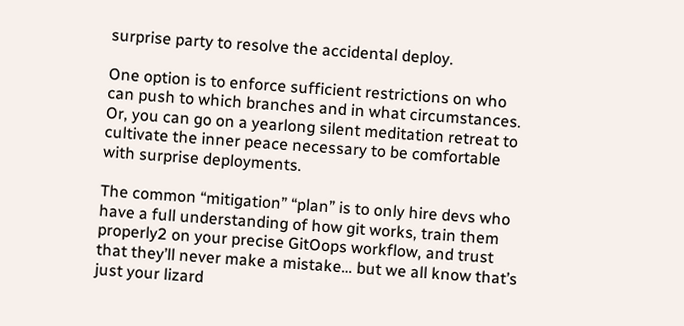surprise party to resolve the accidental deploy.

One option is to enforce sufficient restrictions on who can push to which branches and in what circumstances. Or, you can go on a yearlong silent meditation retreat to cultivate the inner peace necessary to be comfortable with surprise deployments.

The common “mitigation” “plan” is to only hire devs who have a full understanding of how git works, train them properly2 on your precise GitOops workflow, and trust that they’ll never make a mistake… but we all know that’s just your lizard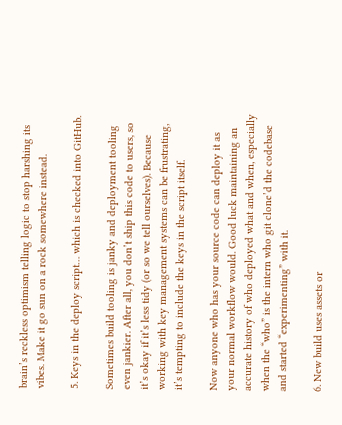brain’s reckless optimism telling logic to stop harshing its vibes. Make it go sun on a rock somewhere instead.

5. Keys in the deploy script… which is checked into GitHub.

Sometimes build tooling is janky and deployment tooling even jankier. After all, you don’t ship this code to users, so it’s okay if it’s less tidy (or so we tell ourselves). Because working with key management systems can be frustrating, it’s tempting to include the keys in the script itself.

Now anyone who has your source code can deploy it as your normal workflow would. Good luck maintaining an accurate history of who deployed what and when, especially when the “who” is the intern who git clone’d the codebase and started “experimenting” with it.

6. New build uses assets or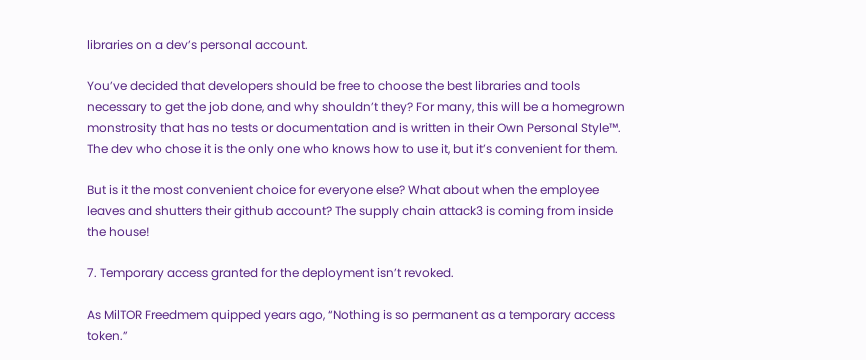libraries on a dev’s personal account.

You’ve decided that developers should be free to choose the best libraries and tools necessary to get the job done, and why shouldn’t they? For many, this will be a homegrown monstrosity that has no tests or documentation and is written in their Own Personal Style™. The dev who chose it is the only one who knows how to use it, but it’s convenient for them.

But is it the most convenient choice for everyone else? What about when the employee leaves and shutters their github account? The supply chain attack3 is coming from inside the house!

7. Temporary access granted for the deployment isn’t revoked.

As MilTOR Freedmem quipped years ago, “Nothing is so permanent as a temporary access token.”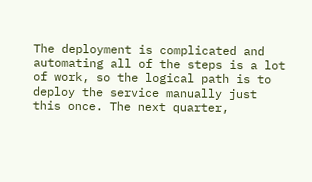The deployment is complicated and automating all of the steps is a lot of work, so the logical path is to deploy the service manually just this once. The next quarter,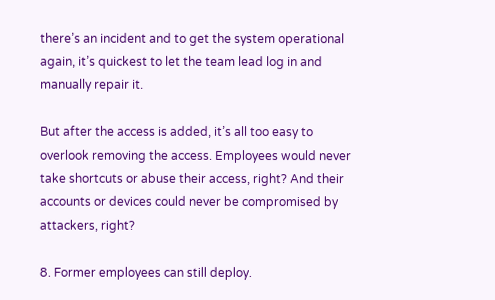there’s an incident and to get the system operational again, it’s quickest to let the team lead log in and manually repair it.

But after the access is added, it’s all too easy to overlook removing the access. Employees would never take shortcuts or abuse their access, right? And their accounts or devices could never be compromised by attackers, right?

8. Former employees can still deploy.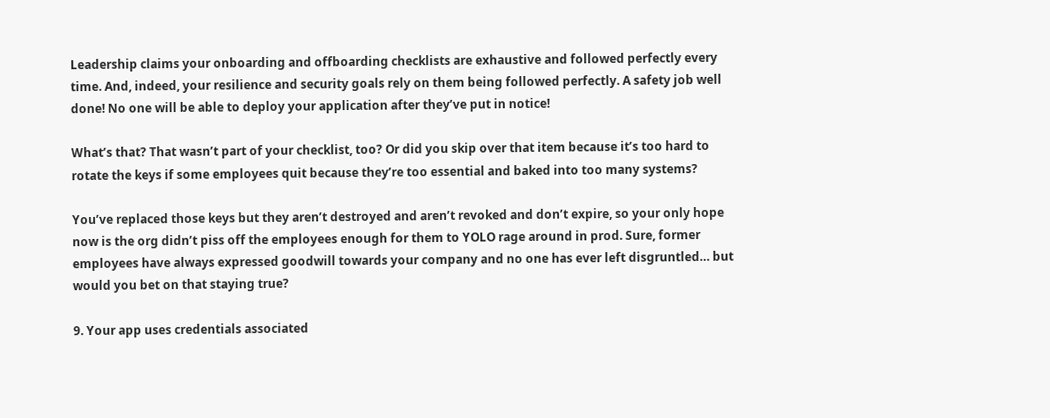Leadership claims your onboarding and offboarding checklists are exhaustive and followed perfectly every time. And, indeed, your resilience and security goals rely on them being followed perfectly. A safety job well done! No one will be able to deploy your application after they’ve put in notice!

What’s that? That wasn’t part of your checklist, too? Or did you skip over that item because it’s too hard to rotate the keys if some employees quit because they’re too essential and baked into too many systems?

You’ve replaced those keys but they aren’t destroyed and aren’t revoked and don’t expire, so your only hope now is the org didn’t piss off the employees enough for them to YOLO rage around in prod. Sure, former employees have always expressed goodwill towards your company and no one has ever left disgruntled… but would you bet on that staying true?

9. Your app uses credentials associated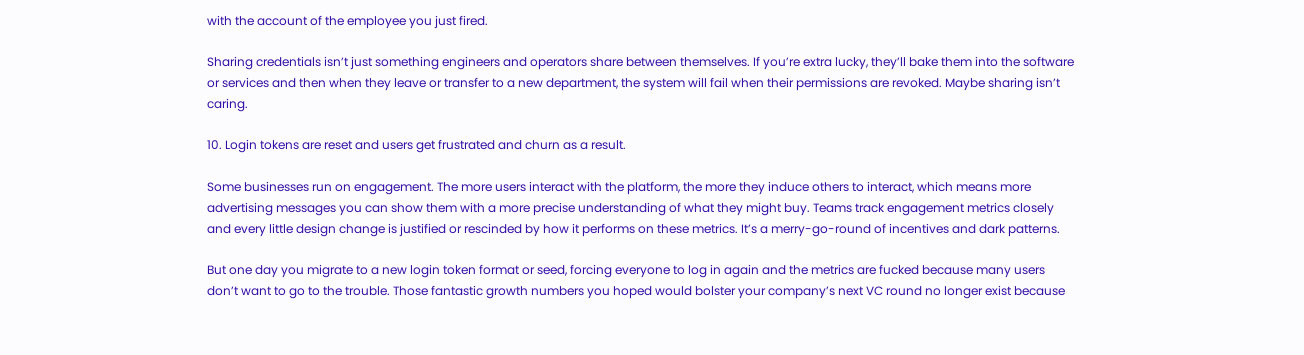with the account of the employee you just fired.

Sharing credentials isn’t just something engineers and operators share between themselves. If you’re extra lucky, they’ll bake them into the software or services and then when they leave or transfer to a new department, the system will fail when their permissions are revoked. Maybe sharing isn’t caring.

10. Login tokens are reset and users get frustrated and churn as a result.

Some businesses run on engagement. The more users interact with the platform, the more they induce others to interact, which means more advertising messages you can show them with a more precise understanding of what they might buy. Teams track engagement metrics closely and every little design change is justified or rescinded by how it performs on these metrics. It’s a merry-go-round of incentives and dark patterns.

But one day you migrate to a new login token format or seed, forcing everyone to log in again and the metrics are fucked because many users don’t want to go to the trouble. Those fantastic growth numbers you hoped would bolster your company’s next VC round no longer exist because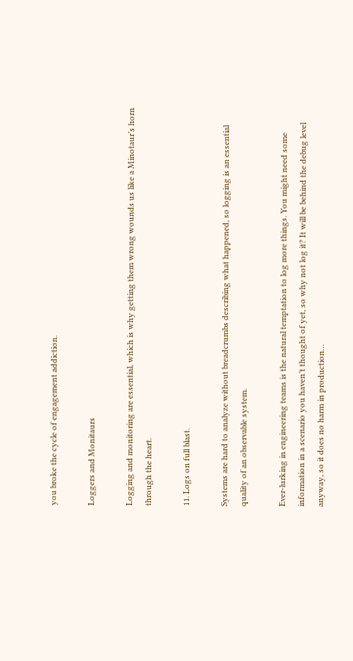you broke the cycle of engagement addiction.

Loggers and Monitaurs

Logging and monitoring are essential, which is why getting them wrong wounds us like a Minotaur’s horn through the heart.

11. Logs on full blast.

Systems are hard to analyze without breadcrumbs describing what happened, so logging is an essential quality of an observable system.

Ever-lurking in engineering teams is the natural temptation to log more things. You might need some information in a scenario you haven’t thought of yet, so why not log it? It will be behind the debug level anyway, so it does no harm in production…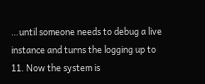…until someone needs to debug a live instance and turns the logging up to 11. Now the system is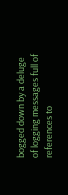bogged down by a deluge of logging messages full of references to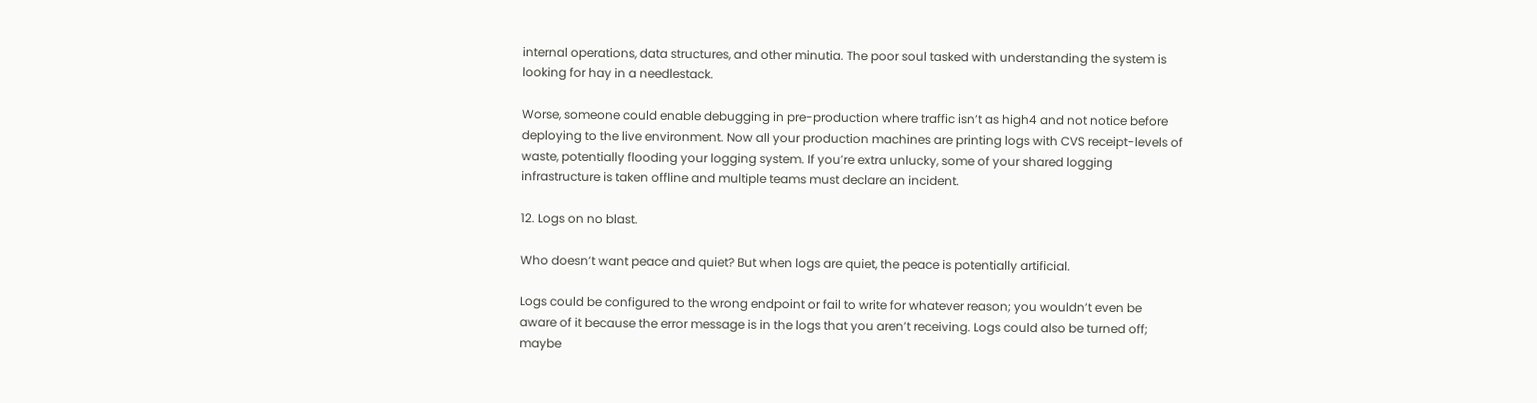internal operations, data structures, and other minutia. The poor soul tasked with understanding the system is looking for hay in a needlestack.

Worse, someone could enable debugging in pre-production where traffic isn’t as high4 and not notice before deploying to the live environment. Now all your production machines are printing logs with CVS receipt-levels of waste, potentially flooding your logging system. If you’re extra unlucky, some of your shared logging infrastructure is taken offline and multiple teams must declare an incident.

12. Logs on no blast.

Who doesn’t want peace and quiet? But when logs are quiet, the peace is potentially artificial.

Logs could be configured to the wrong endpoint or fail to write for whatever reason; you wouldn’t even be aware of it because the error message is in the logs that you aren’t receiving. Logs could also be turned off; maybe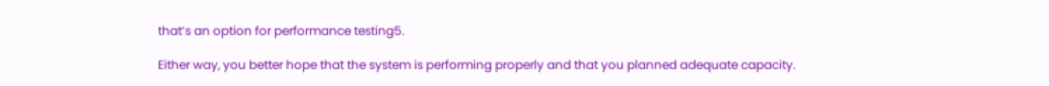that’s an option for performance testing5.

Either way, you better hope that the system is performing properly and that you planned adequate capacity.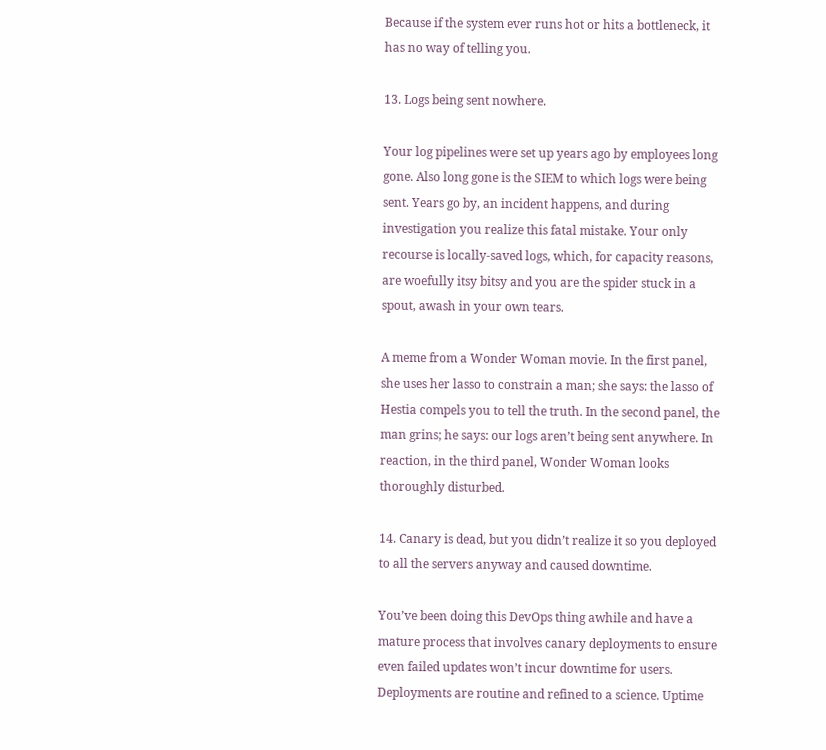Because if the system ever runs hot or hits a bottleneck, it has no way of telling you.

13. Logs being sent nowhere.

Your log pipelines were set up years ago by employees long gone. Also long gone is the SIEM to which logs were being sent. Years go by, an incident happens, and during investigation you realize this fatal mistake. Your only recourse is locally-saved logs, which, for capacity reasons, are woefully itsy bitsy and you are the spider stuck in a spout, awash in your own tears.

A meme from a Wonder Woman movie. In the first panel, she uses her lasso to constrain a man; she says: the lasso of Hestia compels you to tell the truth. In the second panel, the man grins; he says: our logs aren’t being sent anywhere. In reaction, in the third panel, Wonder Woman looks thoroughly disturbed.

14. Canary is dead, but you didn’t realize it so you deployed to all the servers anyway and caused downtime.

You’ve been doing this DevOps thing awhile and have a mature process that involves canary deployments to ensure even failed updates won’t incur downtime for users. Deployments are routine and refined to a science. Uptime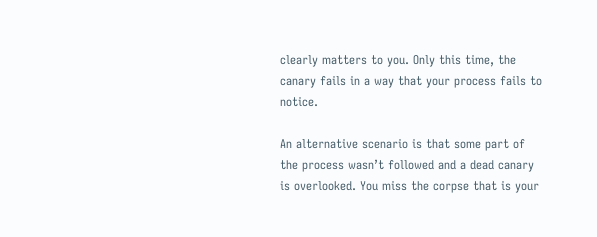clearly matters to you. Only this time, the canary fails in a way that your process fails to notice.

An alternative scenario is that some part of the process wasn’t followed and a dead canary is overlooked. You miss the corpse that is your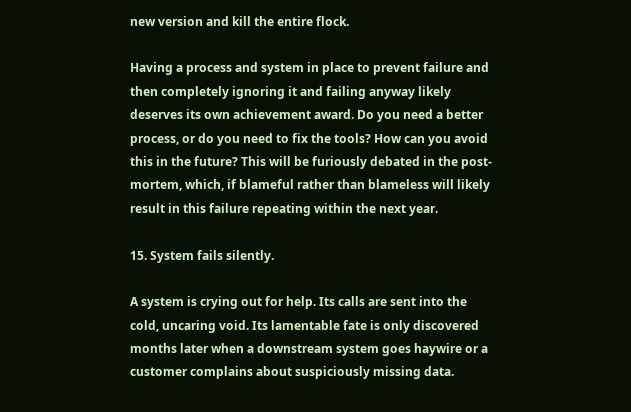new version and kill the entire flock.

Having a process and system in place to prevent failure and then completely ignoring it and failing anyway likely deserves its own achievement award. Do you need a better process, or do you need to fix the tools? How can you avoid this in the future? This will be furiously debated in the post-mortem, which, if blameful rather than blameless will likely result in this failure repeating within the next year.

15. System fails silently.

A system is crying out for help. Its calls are sent into the cold, uncaring void. Its lamentable fate is only discovered months later when a downstream system goes haywire or a customer complains about suspiciously missing data.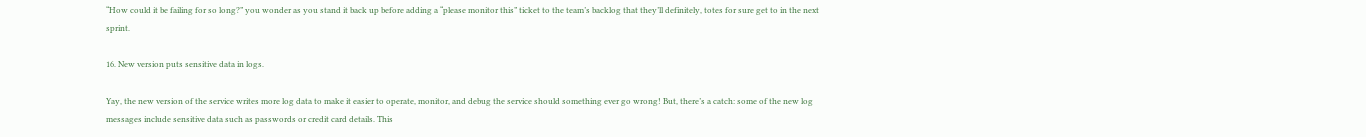“How could it be failing for so long?” you wonder as you stand it back up before adding a “please monitor this” ticket to the team’s backlog that they’ll definitely, totes for sure get to in the next sprint.

16. New version puts sensitive data in logs.

Yay, the new version of the service writes more log data to make it easier to operate, monitor, and debug the service should something ever go wrong! But, there’s a catch: some of the new log messages include sensitive data such as passwords or credit card details. This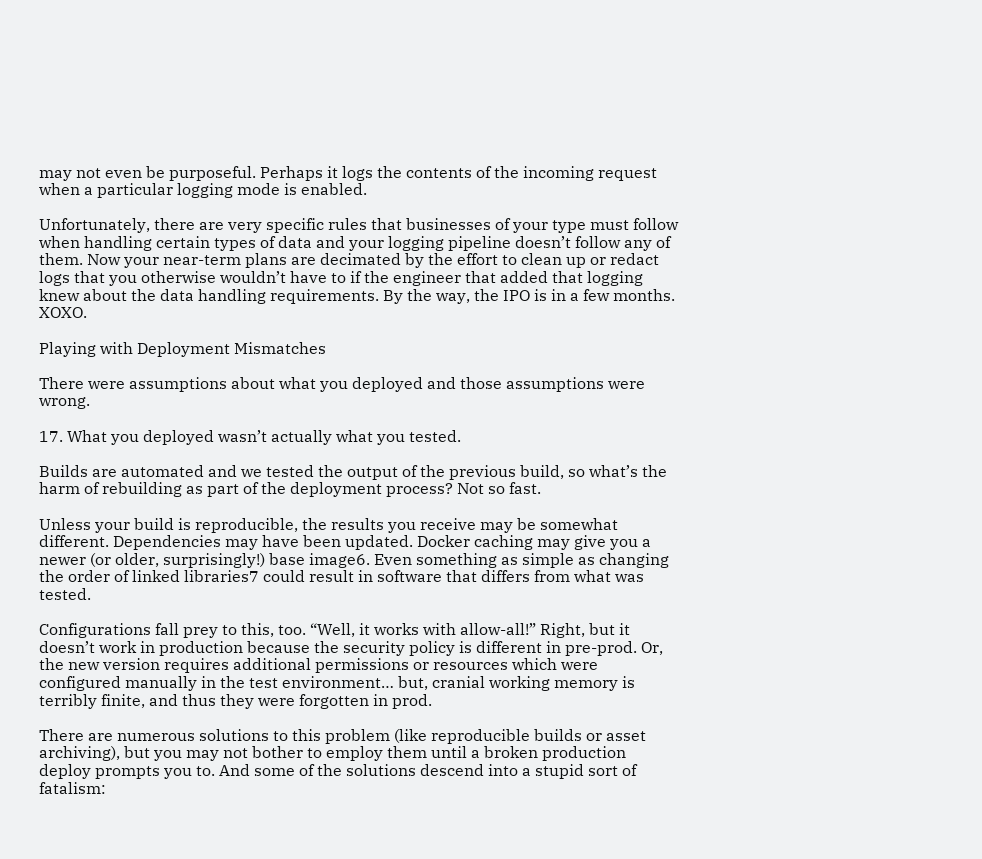may not even be purposeful. Perhaps it logs the contents of the incoming request when a particular logging mode is enabled.

Unfortunately, there are very specific rules that businesses of your type must follow when handling certain types of data and your logging pipeline doesn’t follow any of them. Now your near-term plans are decimated by the effort to clean up or redact logs that you otherwise wouldn’t have to if the engineer that added that logging knew about the data handling requirements. By the way, the IPO is in a few months. XOXO.

Playing with Deployment Mismatches

There were assumptions about what you deployed and those assumptions were wrong.

17. What you deployed wasn’t actually what you tested.

Builds are automated and we tested the output of the previous build, so what’s the harm of rebuilding as part of the deployment process? Not so fast.

Unless your build is reproducible, the results you receive may be somewhat different. Dependencies may have been updated. Docker caching may give you a newer (or older, surprisingly!) base image6. Even something as simple as changing the order of linked libraries7 could result in software that differs from what was tested.

Configurations fall prey to this, too. “Well, it works with allow-all!” Right, but it doesn’t work in production because the security policy is different in pre-prod. Or, the new version requires additional permissions or resources which were configured manually in the test environment… but, cranial working memory is terribly finite, and thus they were forgotten in prod.

There are numerous solutions to this problem (like reproducible builds or asset archiving), but you may not bother to employ them until a broken production deploy prompts you to. And some of the solutions descend into a stupid sort of fatalism: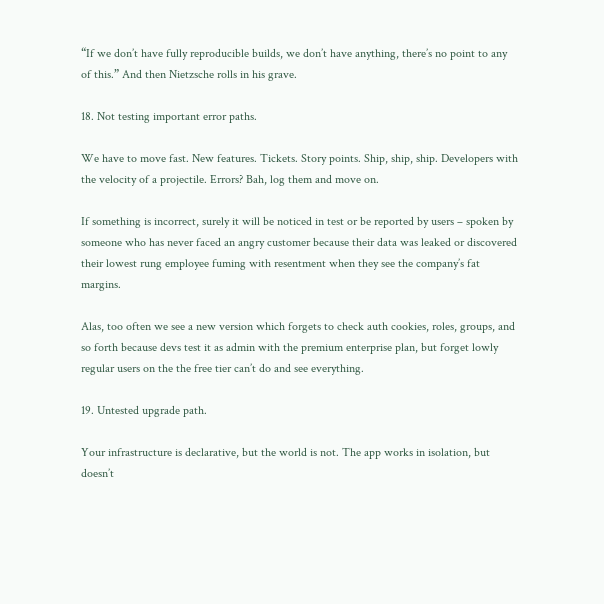“If we don’t have fully reproducible builds, we don’t have anything, there’s no point to any of this.” And then Nietzsche rolls in his grave.

18. Not testing important error paths.

We have to move fast. New features. Tickets. Story points. Ship, ship, ship. Developers with the velocity of a projectile. Errors? Bah, log them and move on.

If something is incorrect, surely it will be noticed in test or be reported by users – spoken by someone who has never faced an angry customer because their data was leaked or discovered their lowest rung employee fuming with resentment when they see the company’s fat margins.

Alas, too often we see a new version which forgets to check auth cookies, roles, groups, and so forth because devs test it as admin with the premium enterprise plan, but forget lowly regular users on the the free tier can’t do and see everything.

19. Untested upgrade path.

Your infrastructure is declarative, but the world is not. The app works in isolation, but doesn’t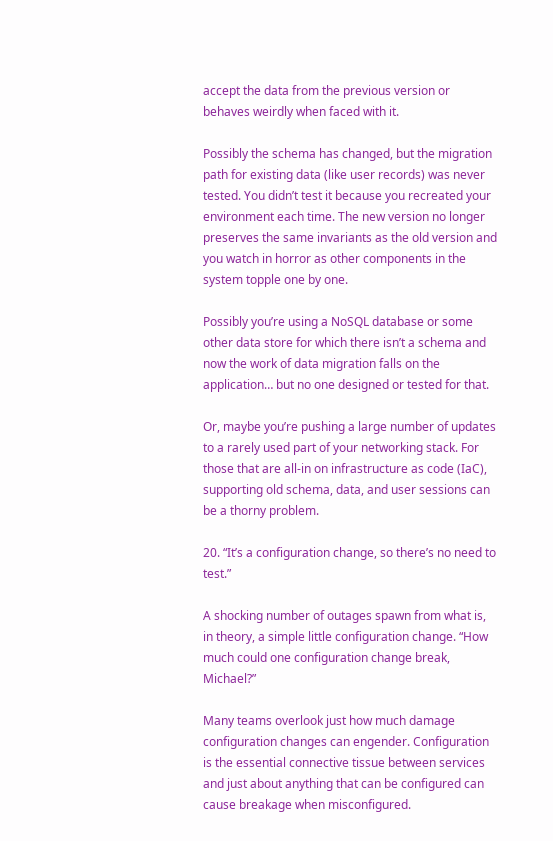accept the data from the previous version or behaves weirdly when faced with it.

Possibly the schema has changed, but the migration path for existing data (like user records) was never tested. You didn’t test it because you recreated your environment each time. The new version no longer preserves the same invariants as the old version and you watch in horror as other components in the system topple one by one.

Possibly you’re using a NoSQL database or some other data store for which there isn’t a schema and now the work of data migration falls on the application… but no one designed or tested for that.

Or, maybe you’re pushing a large number of updates to a rarely used part of your networking stack. For those that are all-in on infrastructure as code (IaC), supporting old schema, data, and user sessions can be a thorny problem.

20. “It’s a configuration change, so there’s no need to test.”

A shocking number of outages spawn from what is, in theory, a simple little configuration change. “How much could one configuration change break, Michael?”

Many teams overlook just how much damage configuration changes can engender. Configuration is the essential connective tissue between services and just about anything that can be configured can cause breakage when misconfigured.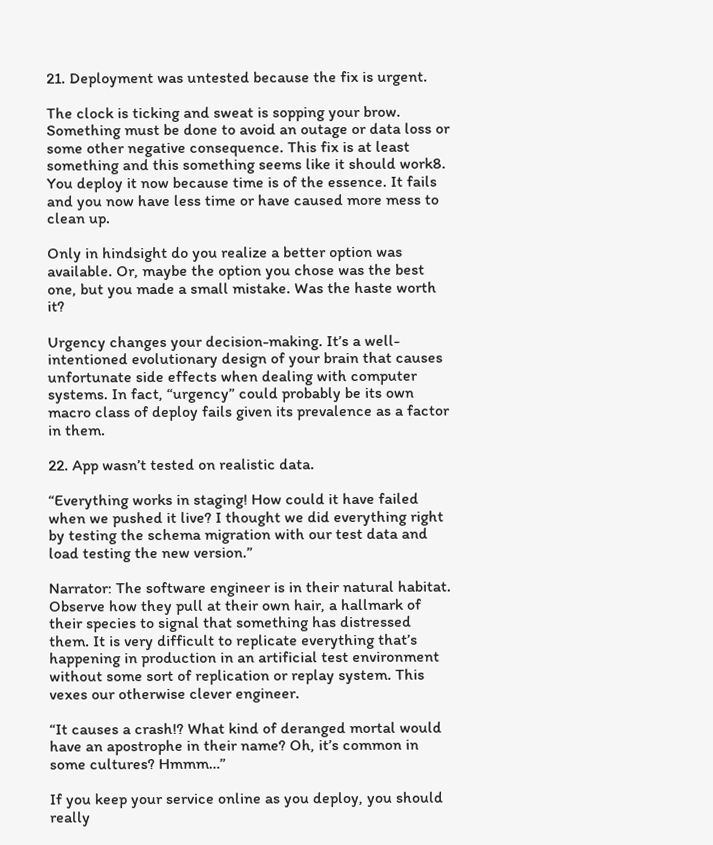21. Deployment was untested because the fix is urgent.

The clock is ticking and sweat is sopping your brow. Something must be done to avoid an outage or data loss or some other negative consequence. This fix is at least something and this something seems like it should work8. You deploy it now because time is of the essence. It fails and you now have less time or have caused more mess to clean up.

Only in hindsight do you realize a better option was available. Or, maybe the option you chose was the best one, but you made a small mistake. Was the haste worth it?

Urgency changes your decision-making. It’s a well-intentioned evolutionary design of your brain that causes unfortunate side effects when dealing with computer systems. In fact, “urgency” could probably be its own macro class of deploy fails given its prevalence as a factor in them.

22. App wasn’t tested on realistic data.

“Everything works in staging! How could it have failed when we pushed it live? I thought we did everything right by testing the schema migration with our test data and load testing the new version.”

Narrator: The software engineer is in their natural habitat. Observe how they pull at their own hair, a hallmark of their species to signal that something has distressed them. It is very difficult to replicate everything that’s happening in production in an artificial test environment without some sort of replication or replay system. This vexes our otherwise clever engineer.

“It causes a crash!? What kind of deranged mortal would have an apostrophe in their name? Oh, it’s common in some cultures? Hmmm…”

If you keep your service online as you deploy, you should really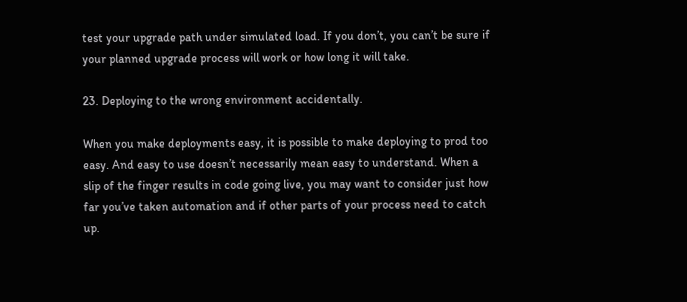test your upgrade path under simulated load. If you don’t, you can’t be sure if your planned upgrade process will work or how long it will take.

23. Deploying to the wrong environment accidentally.

When you make deployments easy, it is possible to make deploying to prod too easy. And easy to use doesn’t necessarily mean easy to understand. When a slip of the finger results in code going live, you may want to consider just how far you’ve taken automation and if other parts of your process need to catch up.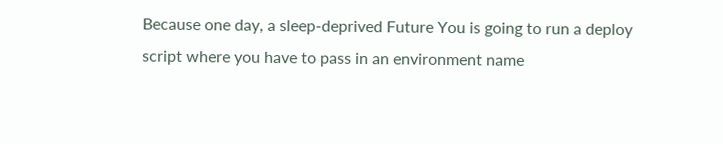Because one day, a sleep-deprived Future You is going to run a deploy script where you have to pass in an environment name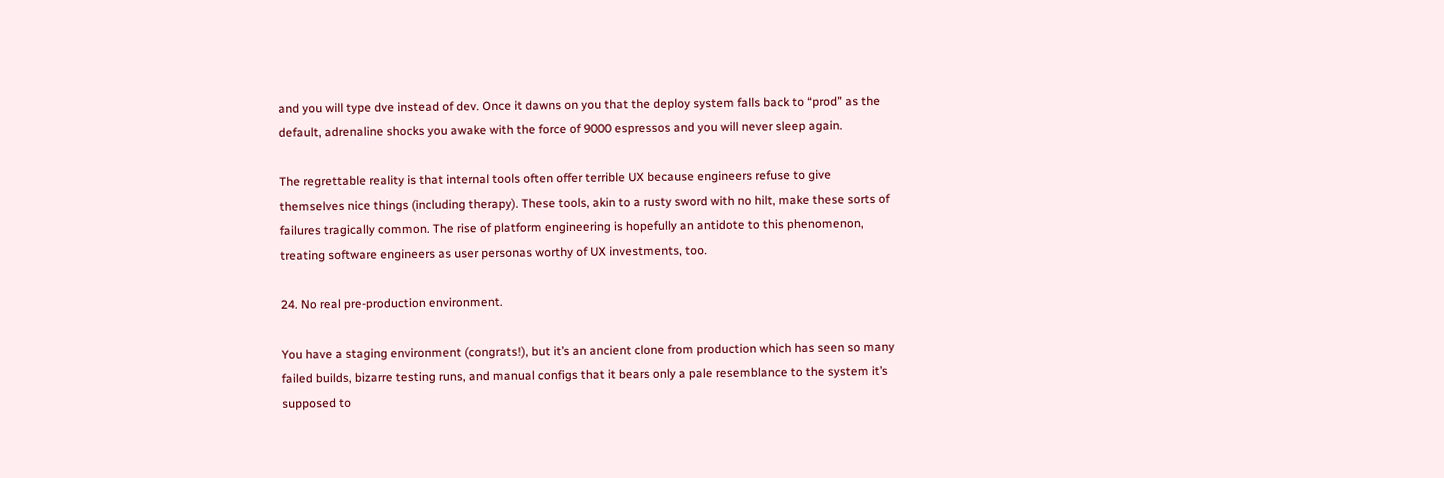and you will type dve instead of dev. Once it dawns on you that the deploy system falls back to “prod” as the default, adrenaline shocks you awake with the force of 9000 espressos and you will never sleep again.

The regrettable reality is that internal tools often offer terrible UX because engineers refuse to give themselves nice things (including therapy). These tools, akin to a rusty sword with no hilt, make these sorts of failures tragically common. The rise of platform engineering is hopefully an antidote to this phenomenon, treating software engineers as user personas worthy of UX investments, too.

24. No real pre-production environment.

You have a staging environment (congrats!), but it’s an ancient clone from production which has seen so many failed builds, bizarre testing runs, and manual configs that it bears only a pale resemblance to the system it’s supposed to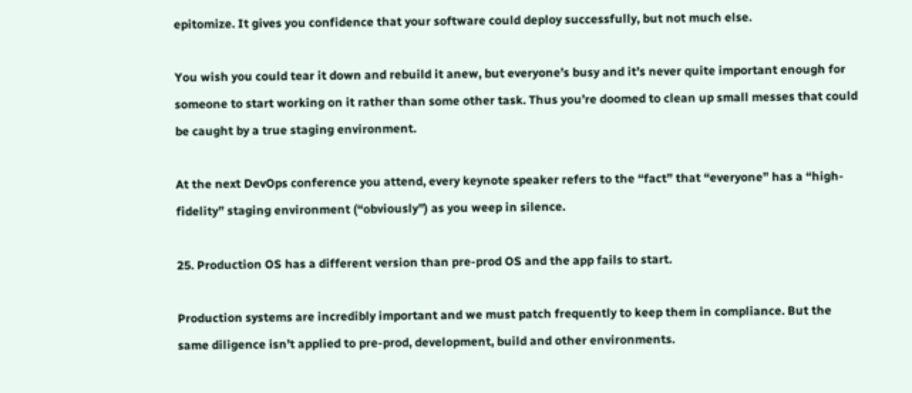epitomize. It gives you confidence that your software could deploy successfully, but not much else.

You wish you could tear it down and rebuild it anew, but everyone’s busy and it’s never quite important enough for someone to start working on it rather than some other task. Thus you’re doomed to clean up small messes that could be caught by a true staging environment.

At the next DevOps conference you attend, every keynote speaker refers to the “fact” that “everyone” has a “high-fidelity” staging environment (“obviously”) as you weep in silence.

25. Production OS has a different version than pre-prod OS and the app fails to start.

Production systems are incredibly important and we must patch frequently to keep them in compliance. But the same diligence isn’t applied to pre-prod, development, build and other environments.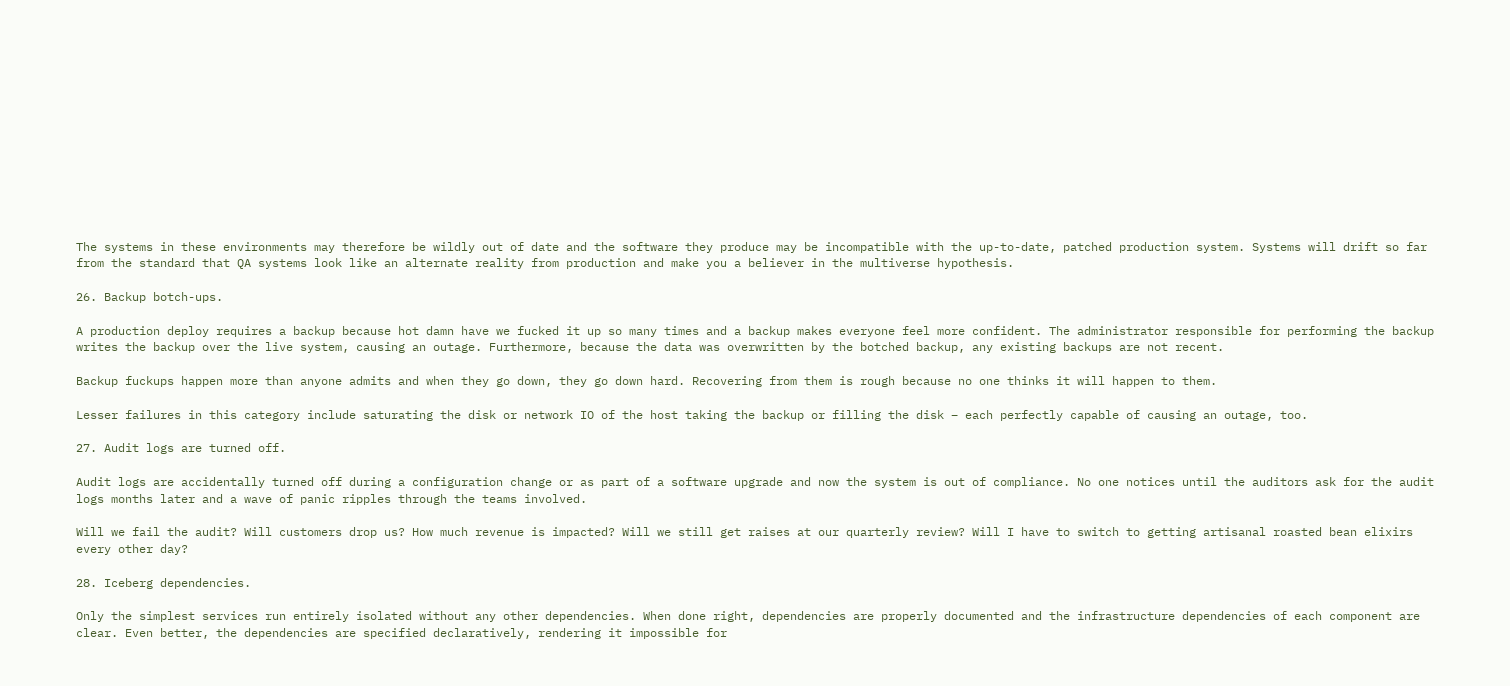The systems in these environments may therefore be wildly out of date and the software they produce may be incompatible with the up-to-date, patched production system. Systems will drift so far from the standard that QA systems look like an alternate reality from production and make you a believer in the multiverse hypothesis.

26. Backup botch-ups.

A production deploy requires a backup because hot damn have we fucked it up so many times and a backup makes everyone feel more confident. The administrator responsible for performing the backup writes the backup over the live system, causing an outage. Furthermore, because the data was overwritten by the botched backup, any existing backups are not recent.

Backup fuckups happen more than anyone admits and when they go down, they go down hard. Recovering from them is rough because no one thinks it will happen to them.

Lesser failures in this category include saturating the disk or network IO of the host taking the backup or filling the disk – each perfectly capable of causing an outage, too.

27. Audit logs are turned off.

Audit logs are accidentally turned off during a configuration change or as part of a software upgrade and now the system is out of compliance. No one notices until the auditors ask for the audit logs months later and a wave of panic ripples through the teams involved.

Will we fail the audit? Will customers drop us? How much revenue is impacted? Will we still get raises at our quarterly review? Will I have to switch to getting artisanal roasted bean elixirs every other day?

28. Iceberg dependencies.

Only the simplest services run entirely isolated without any other dependencies. When done right, dependencies are properly documented and the infrastructure dependencies of each component are clear. Even better, the dependencies are specified declaratively, rendering it impossible for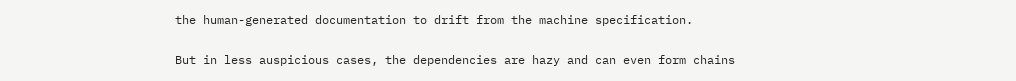the human-generated documentation to drift from the machine specification.

But in less auspicious cases, the dependencies are hazy and can even form chains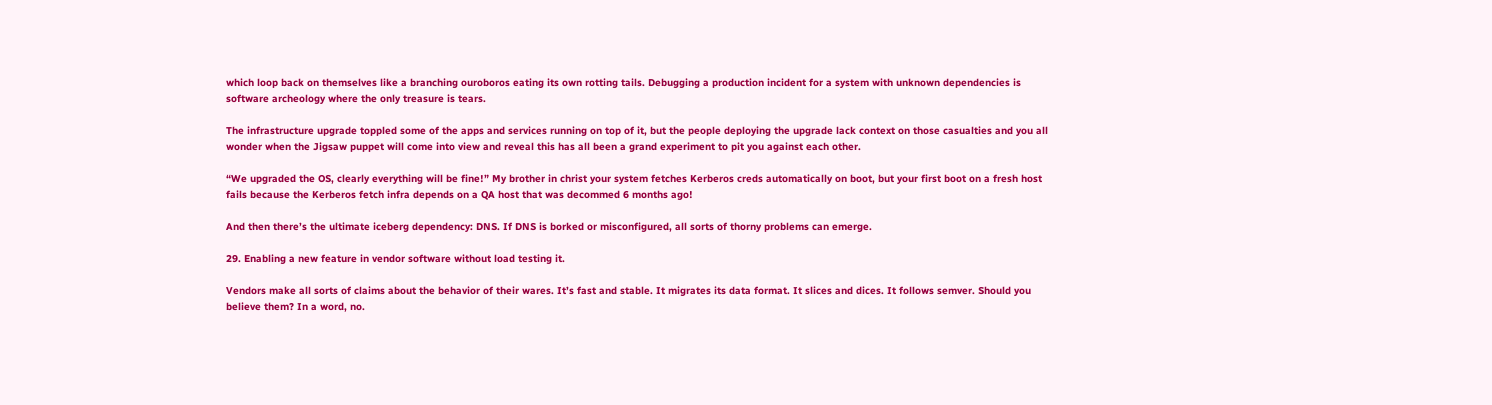which loop back on themselves like a branching ouroboros eating its own rotting tails. Debugging a production incident for a system with unknown dependencies is software archeology where the only treasure is tears.

The infrastructure upgrade toppled some of the apps and services running on top of it, but the people deploying the upgrade lack context on those casualties and you all wonder when the Jigsaw puppet will come into view and reveal this has all been a grand experiment to pit you against each other.

“We upgraded the OS, clearly everything will be fine!” My brother in christ your system fetches Kerberos creds automatically on boot, but your first boot on a fresh host fails because the Kerberos fetch infra depends on a QA host that was decommed 6 months ago!

And then there’s the ultimate iceberg dependency: DNS. If DNS is borked or misconfigured, all sorts of thorny problems can emerge.

29. Enabling a new feature in vendor software without load testing it.

Vendors make all sorts of claims about the behavior of their wares. It’s fast and stable. It migrates its data format. It slices and dices. It follows semver. Should you believe them? In a word, no.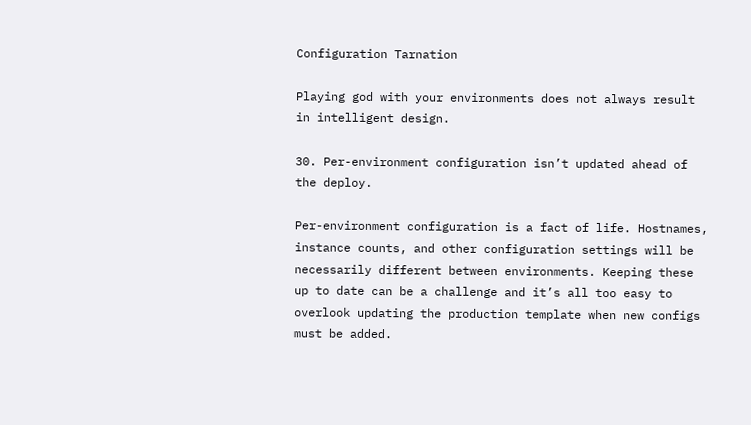Configuration Tarnation

Playing god with your environments does not always result in intelligent design.

30. Per-environment configuration isn’t updated ahead of the deploy.

Per-environment configuration is a fact of life. Hostnames, instance counts, and other configuration settings will be necessarily different between environments. Keeping these up to date can be a challenge and it’s all too easy to overlook updating the production template when new configs must be added.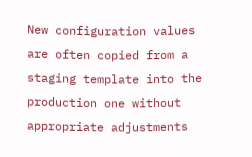New configuration values are often copied from a staging template into the production one without appropriate adjustments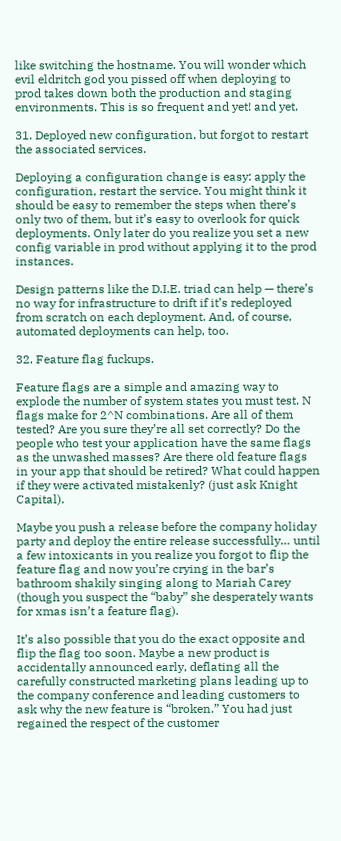like switching the hostname. You will wonder which evil eldritch god you pissed off when deploying to prod takes down both the production and staging environments. This is so frequent and yet! and yet.

31. Deployed new configuration, but forgot to restart the associated services.

Deploying a configuration change is easy: apply the configuration, restart the service. You might think it should be easy to remember the steps when there’s only two of them, but it’s easy to overlook for quick deployments. Only later do you realize you set a new config variable in prod without applying it to the prod instances.

Design patterns like the D.I.E. triad can help — there’s no way for infrastructure to drift if it’s redeployed from scratch on each deployment. And, of course, automated deployments can help, too.

32. Feature flag fuckups.

Feature flags are a simple and amazing way to explode the number of system states you must test. N flags make for 2^N combinations. Are all of them tested? Are you sure they’re all set correctly? Do the people who test your application have the same flags as the unwashed masses? Are there old feature flags in your app that should be retired? What could happen if they were activated mistakenly? (just ask Knight Capital).

Maybe you push a release before the company holiday party and deploy the entire release successfully… until a few intoxicants in you realize you forgot to flip the feature flag and now you’re crying in the bar’s bathroom shakily singing along to Mariah Carey (though you suspect the “baby” she desperately wants for xmas isn’t a feature flag).

It’s also possible that you do the exact opposite and flip the flag too soon. Maybe a new product is accidentally announced early, deflating all the carefully constructed marketing plans leading up to the company conference and leading customers to ask why the new feature is “broken.” You had just regained the respect of the customer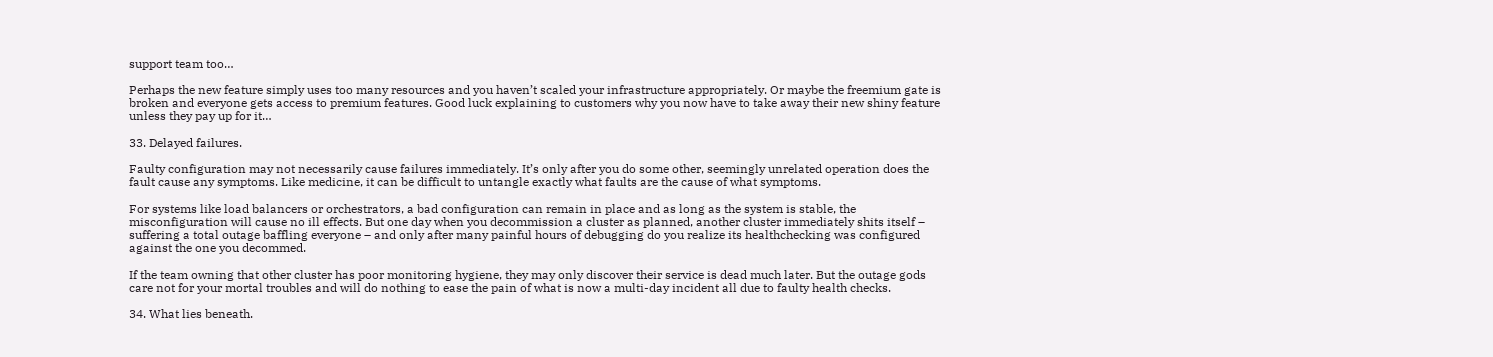support team too…

Perhaps the new feature simply uses too many resources and you haven’t scaled your infrastructure appropriately. Or maybe the freemium gate is broken and everyone gets access to premium features. Good luck explaining to customers why you now have to take away their new shiny feature unless they pay up for it…

33. Delayed failures.

Faulty configuration may not necessarily cause failures immediately. It’s only after you do some other, seemingly unrelated operation does the fault cause any symptoms. Like medicine, it can be difficult to untangle exactly what faults are the cause of what symptoms.

For systems like load balancers or orchestrators, a bad configuration can remain in place and as long as the system is stable, the misconfiguration will cause no ill effects. But one day when you decommission a cluster as planned, another cluster immediately shits itself – suffering a total outage baffling everyone – and only after many painful hours of debugging do you realize its healthchecking was configured against the one you decommed.

If the team owning that other cluster has poor monitoring hygiene, they may only discover their service is dead much later. But the outage gods care not for your mortal troubles and will do nothing to ease the pain of what is now a multi-day incident all due to faulty health checks.

34. What lies beneath.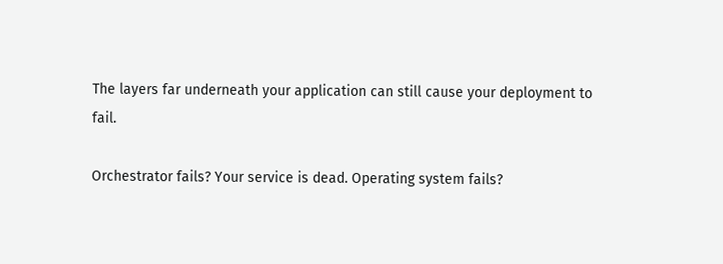The layers far underneath your application can still cause your deployment to fail.

Orchestrator fails? Your service is dead. Operating system fails?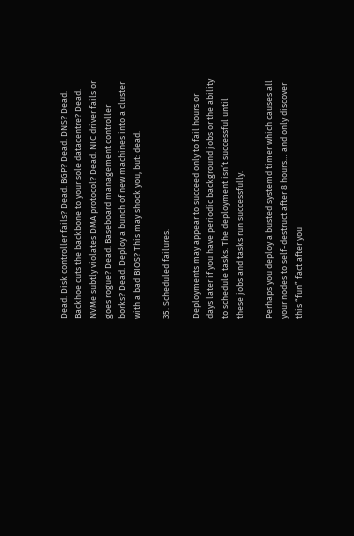Dead. Disk controller fails? Dead. BGP? Dead. DNS? Dead. Backhoe cuts the backbone to your sole datacentre? Dead. NVMe subtly violates DMA protocol? Dead. NIC driver fails or goes rogue? Dead. Baseboard management controller borks? Dead. Deploy a bunch of new machines into a cluster with a bad BIOS? This may shock you, but: dead.

35. Scheduled failures.

Deployments may appear to succeed only to fail hours or days later if you have periodic background jobs or the ability to schedule tasks. The deployment isn’t successful until these jobs and tasks run successfully.

Perhaps you deploy a busted systemd timer which causes all your nodes to self-destruct after 8 hours… and only discover this “fun” fact after you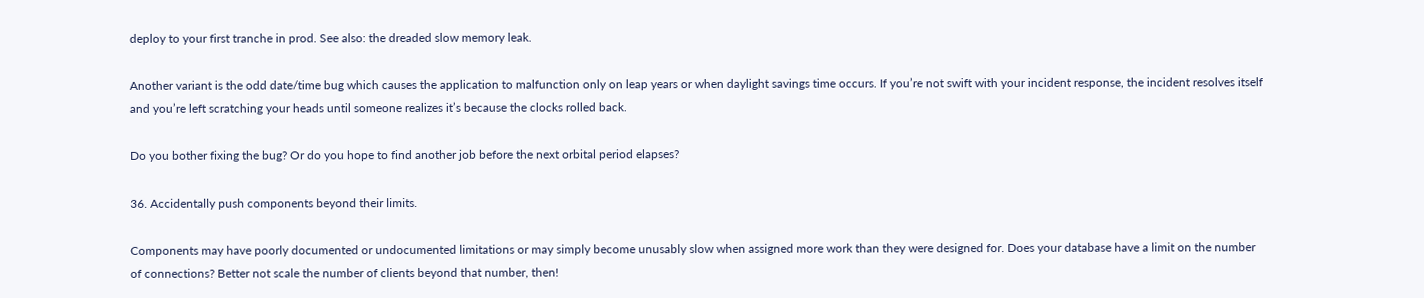deploy to your first tranche in prod. See also: the dreaded slow memory leak.

Another variant is the odd date/time bug which causes the application to malfunction only on leap years or when daylight savings time occurs. If you’re not swift with your incident response, the incident resolves itself and you’re left scratching your heads until someone realizes it’s because the clocks rolled back.

Do you bother fixing the bug? Or do you hope to find another job before the next orbital period elapses?

36. Accidentally push components beyond their limits.

Components may have poorly documented or undocumented limitations or may simply become unusably slow when assigned more work than they were designed for. Does your database have a limit on the number of connections? Better not scale the number of clients beyond that number, then!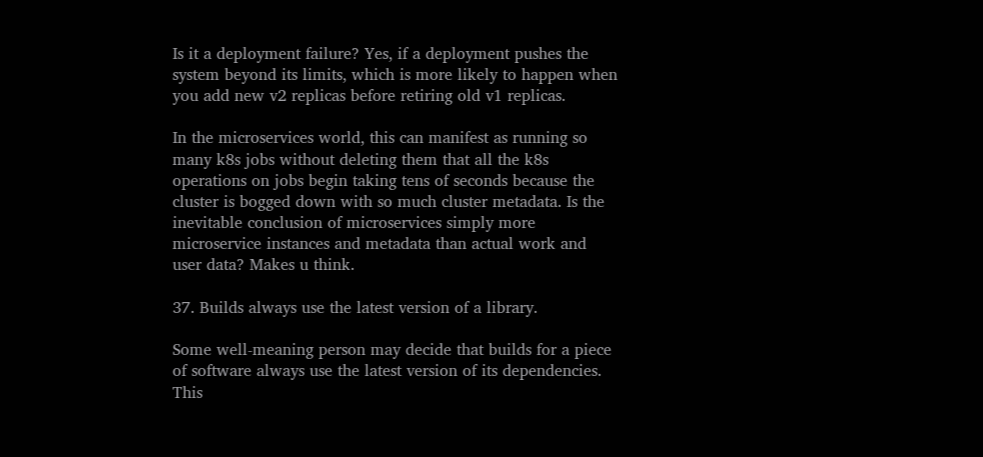Is it a deployment failure? Yes, if a deployment pushes the system beyond its limits, which is more likely to happen when you add new v2 replicas before retiring old v1 replicas.

In the microservices world, this can manifest as running so many k8s jobs without deleting them that all the k8s operations on jobs begin taking tens of seconds because the cluster is bogged down with so much cluster metadata. Is the inevitable conclusion of microservices simply more microservice instances and metadata than actual work and user data? Makes u think.

37. Builds always use the latest version of a library.

Some well-meaning person may decide that builds for a piece of software always use the latest version of its dependencies. This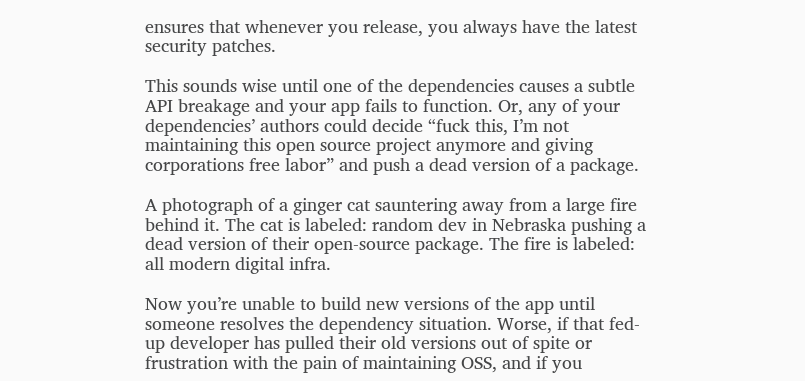ensures that whenever you release, you always have the latest security patches.

This sounds wise until one of the dependencies causes a subtle API breakage and your app fails to function. Or, any of your dependencies’ authors could decide “fuck this, I’m not maintaining this open source project anymore and giving corporations free labor” and push a dead version of a package.

A photograph of a ginger cat sauntering away from a large fire behind it. The cat is labeled: random dev in Nebraska pushing a dead version of their open-source package. The fire is labeled: all modern digital infra.

Now you’re unable to build new versions of the app until someone resolves the dependency situation. Worse, if that fed-up developer has pulled their old versions out of spite or frustration with the pain of maintaining OSS, and if you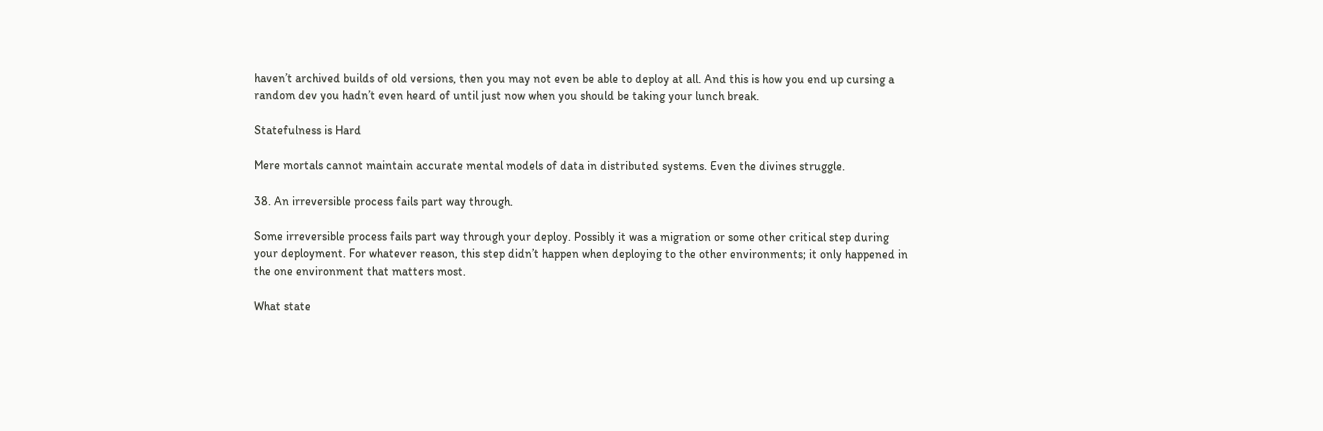haven’t archived builds of old versions, then you may not even be able to deploy at all. And this is how you end up cursing a random dev you hadn’t even heard of until just now when you should be taking your lunch break.

Statefulness is Hard

Mere mortals cannot maintain accurate mental models of data in distributed systems. Even the divines struggle.

38. An irreversible process fails part way through.

Some irreversible process fails part way through your deploy. Possibly it was a migration or some other critical step during your deployment. For whatever reason, this step didn’t happen when deploying to the other environments; it only happened in the one environment that matters most.

What state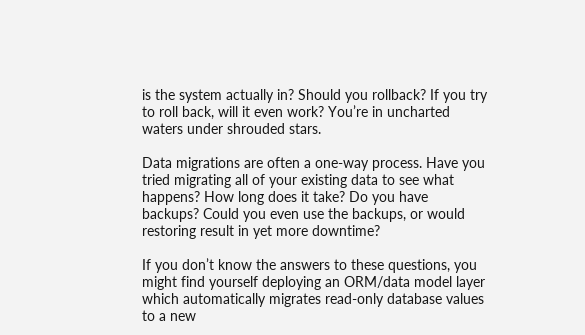is the system actually in? Should you rollback? If you try to roll back, will it even work? You’re in uncharted waters under shrouded stars.

Data migrations are often a one-way process. Have you tried migrating all of your existing data to see what happens? How long does it take? Do you have backups? Could you even use the backups, or would restoring result in yet more downtime?

If you don’t know the answers to these questions, you might find yourself deploying an ORM/data model layer which automatically migrates read-only database values to a new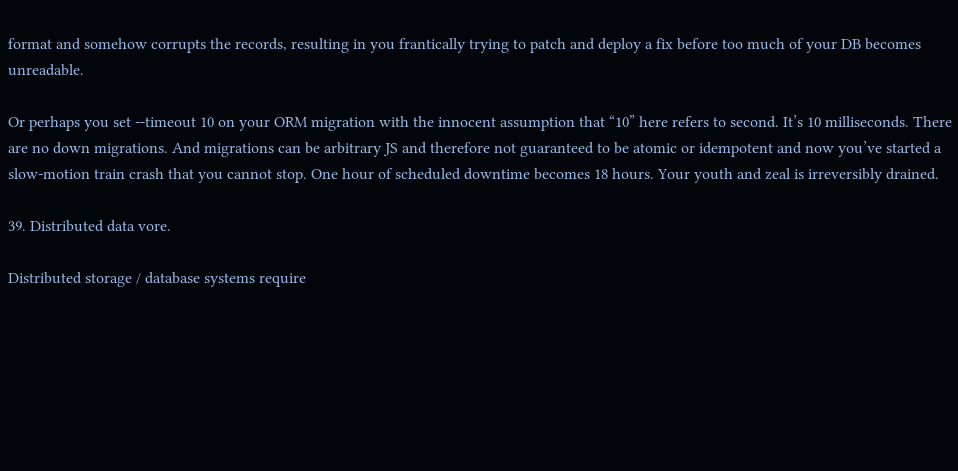format and somehow corrupts the records, resulting in you frantically trying to patch and deploy a fix before too much of your DB becomes unreadable.

Or perhaps you set --timeout 10 on your ORM migration with the innocent assumption that “10” here refers to second. It’s 10 milliseconds. There are no down migrations. And migrations can be arbitrary JS and therefore not guaranteed to be atomic or idempotent and now you’ve started a slow-motion train crash that you cannot stop. One hour of scheduled downtime becomes 18 hours. Your youth and zeal is irreversibly drained.

39. Distributed data vore.

Distributed storage / database systems require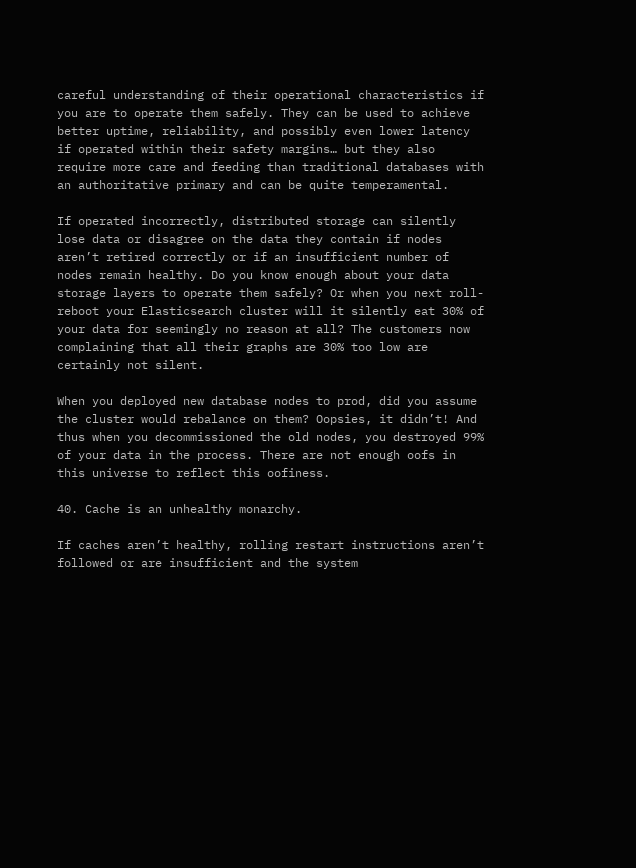careful understanding of their operational characteristics if you are to operate them safely. They can be used to achieve better uptime, reliability, and possibly even lower latency if operated within their safety margins… but they also require more care and feeding than traditional databases with an authoritative primary and can be quite temperamental.

If operated incorrectly, distributed storage can silently lose data or disagree on the data they contain if nodes aren’t retired correctly or if an insufficient number of nodes remain healthy. Do you know enough about your data storage layers to operate them safely? Or when you next roll-reboot your Elasticsearch cluster will it silently eat 30% of your data for seemingly no reason at all? The customers now complaining that all their graphs are 30% too low are certainly not silent.

When you deployed new database nodes to prod, did you assume the cluster would rebalance on them? Oopsies, it didn’t! And thus when you decommissioned the old nodes, you destroyed 99% of your data in the process. There are not enough oofs in this universe to reflect this oofiness.

40. Cache is an unhealthy monarchy.

If caches aren’t healthy, rolling restart instructions aren’t followed or are insufficient and the system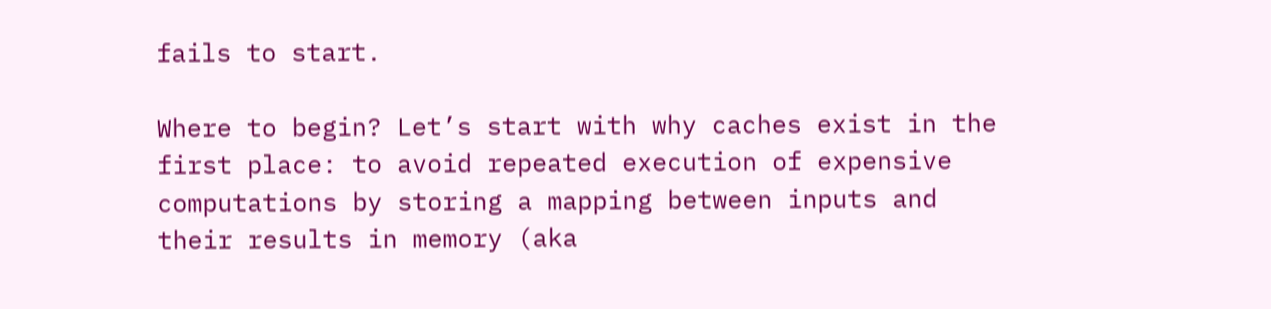fails to start.

Where to begin? Let’s start with why caches exist in the first place: to avoid repeated execution of expensive computations by storing a mapping between inputs and their results in memory (aka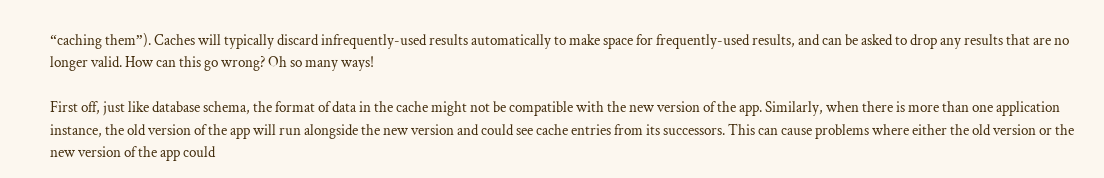“caching them”). Caches will typically discard infrequently-used results automatically to make space for frequently-used results, and can be asked to drop any results that are no longer valid. How can this go wrong? Oh so many ways!

First off, just like database schema, the format of data in the cache might not be compatible with the new version of the app. Similarly, when there is more than one application instance, the old version of the app will run alongside the new version and could see cache entries from its successors. This can cause problems where either the old version or the new version of the app could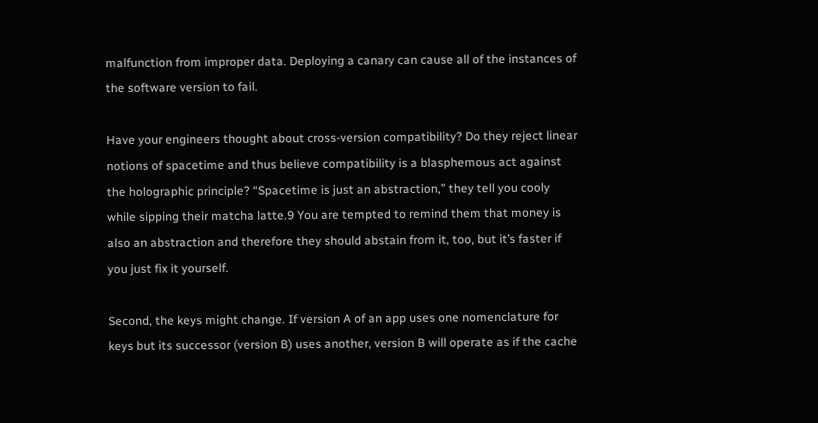malfunction from improper data. Deploying a canary can cause all of the instances of the software version to fail.

Have your engineers thought about cross-version compatibility? Do they reject linear notions of spacetime and thus believe compatibility is a blasphemous act against the holographic principle? “Spacetime is just an abstraction,” they tell you cooly while sipping their matcha latte.9 You are tempted to remind them that money is also an abstraction and therefore they should abstain from it, too, but it’s faster if you just fix it yourself.

Second, the keys might change. If version A of an app uses one nomenclature for keys but its successor (version B) uses another, version B will operate as if the cache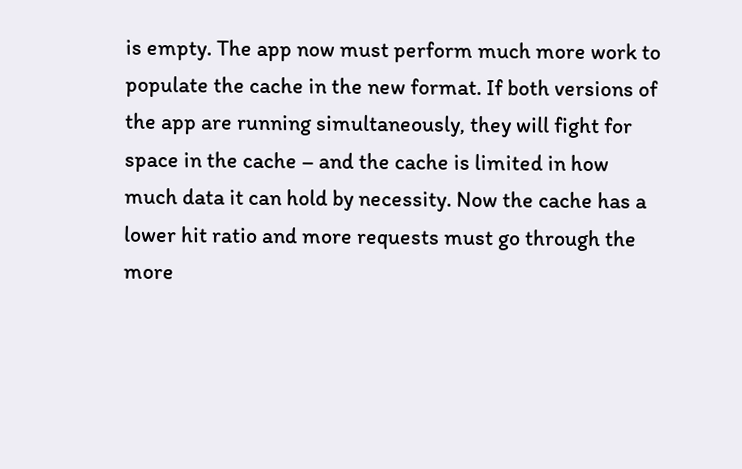is empty. The app now must perform much more work to populate the cache in the new format. If both versions of the app are running simultaneously, they will fight for space in the cache – and the cache is limited in how much data it can hold by necessity. Now the cache has a lower hit ratio and more requests must go through the more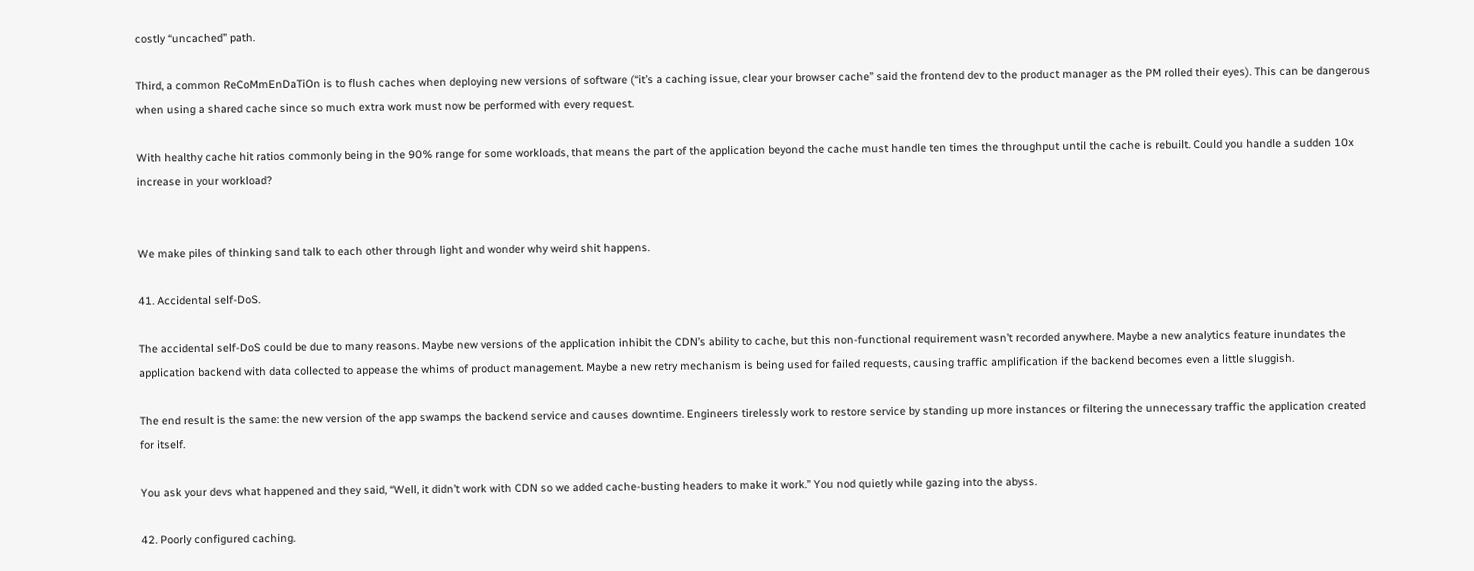costly “uncached” path.

Third, a common ReCoMmEnDaTiOn is to flush caches when deploying new versions of software (“it’s a caching issue, clear your browser cache” said the frontend dev to the product manager as the PM rolled their eyes). This can be dangerous when using a shared cache since so much extra work must now be performed with every request.

With healthy cache hit ratios commonly being in the 90% range for some workloads, that means the part of the application beyond the cache must handle ten times the throughput until the cache is rebuilt. Could you handle a sudden 10x increase in your workload?


We make piles of thinking sand talk to each other through light and wonder why weird shit happens.

41. Accidental self-DoS.

The accidental self-DoS could be due to many reasons. Maybe new versions of the application inhibit the CDN’s ability to cache, but this non-functional requirement wasn’t recorded anywhere. Maybe a new analytics feature inundates the application backend with data collected to appease the whims of product management. Maybe a new retry mechanism is being used for failed requests, causing traffic amplification if the backend becomes even a little sluggish.

The end result is the same: the new version of the app swamps the backend service and causes downtime. Engineers tirelessly work to restore service by standing up more instances or filtering the unnecessary traffic the application created for itself.

You ask your devs what happened and they said, “Well, it didn’t work with CDN so we added cache-busting headers to make it work.” You nod quietly while gazing into the abyss.

42. Poorly configured caching.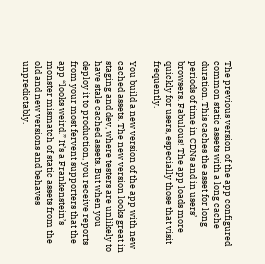The previous version of the app configured common static assets with a long cache duration. This caches the asset for long periods of time in CDNs and in users’ browsers. Fabulous! The app loads more quickly for users, especially those that visit frequently.

You build a new version of the app with new cached assets. The new version looks great in staging and dev, where testers are unlikely to have stale cached assets. But when you deploy it to production, you receive reports from your most fervent supporters that the app “looks weird.” It’s a Frankenstein’s monster mismatch of static assets from the old and new versions and behaves unpredictably.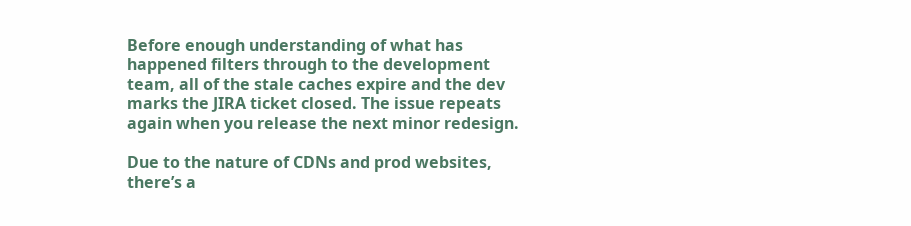Before enough understanding of what has happened filters through to the development team, all of the stale caches expire and the dev marks the JIRA ticket closed. The issue repeats again when you release the next minor redesign.

Due to the nature of CDNs and prod websites, there’s a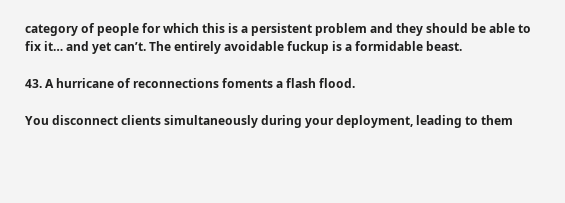category of people for which this is a persistent problem and they should be able to fix it… and yet can’t. The entirely avoidable fuckup is a formidable beast.

43. A hurricane of reconnections foments a flash flood.

You disconnect clients simultaneously during your deployment, leading to them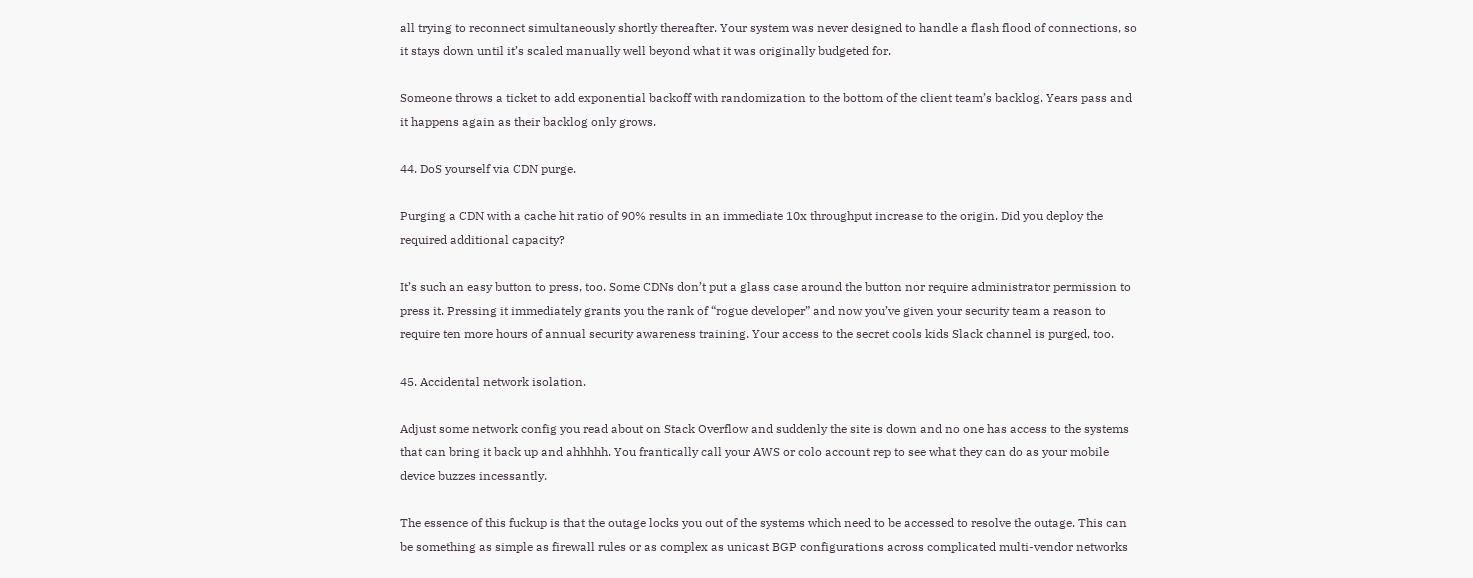all trying to reconnect simultaneously shortly thereafter. Your system was never designed to handle a flash flood of connections, so it stays down until it’s scaled manually well beyond what it was originally budgeted for.

Someone throws a ticket to add exponential backoff with randomization to the bottom of the client team’s backlog. Years pass and it happens again as their backlog only grows.

44. DoS yourself via CDN purge.

Purging a CDN with a cache hit ratio of 90% results in an immediate 10x throughput increase to the origin. Did you deploy the required additional capacity?

It’s such an easy button to press, too. Some CDNs don’t put a glass case around the button nor require administrator permission to press it. Pressing it immediately grants you the rank of “rogue developer” and now you’ve given your security team a reason to require ten more hours of annual security awareness training. Your access to the secret cools kids Slack channel is purged, too.

45. Accidental network isolation.

Adjust some network config you read about on Stack Overflow and suddenly the site is down and no one has access to the systems that can bring it back up and ahhhhh. You frantically call your AWS or colo account rep to see what they can do as your mobile device buzzes incessantly.

The essence of this fuckup is that the outage locks you out of the systems which need to be accessed to resolve the outage. This can be something as simple as firewall rules or as complex as unicast BGP configurations across complicated multi-vendor networks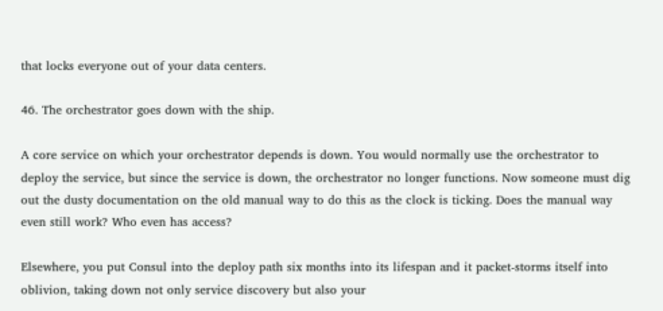that locks everyone out of your data centers.

46. The orchestrator goes down with the ship.

A core service on which your orchestrator depends is down. You would normally use the orchestrator to deploy the service, but since the service is down, the orchestrator no longer functions. Now someone must dig out the dusty documentation on the old manual way to do this as the clock is ticking. Does the manual way even still work? Who even has access?

Elsewhere, you put Consul into the deploy path six months into its lifespan and it packet-storms itself into oblivion, taking down not only service discovery but also your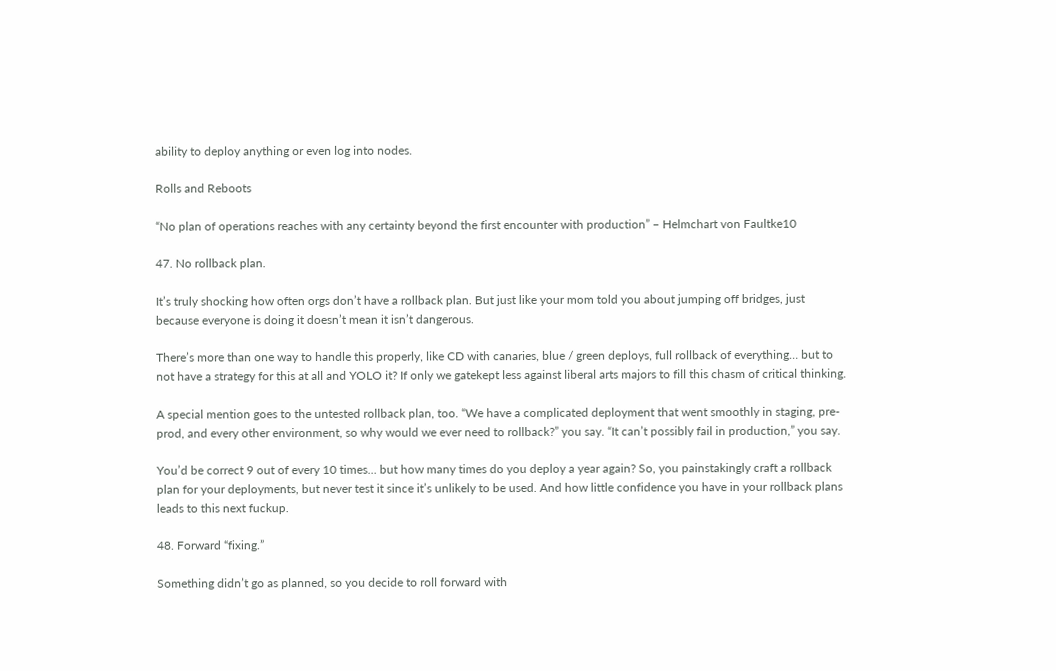ability to deploy anything or even log into nodes.

Rolls and Reboots

“No plan of operations reaches with any certainty beyond the first encounter with production” – Helmchart von Faultke10

47. No rollback plan.

It’s truly shocking how often orgs don’t have a rollback plan. But just like your mom told you about jumping off bridges, just because everyone is doing it doesn’t mean it isn’t dangerous.

There’s more than one way to handle this properly, like CD with canaries, blue / green deploys, full rollback of everything… but to not have a strategy for this at all and YOLO it? If only we gatekept less against liberal arts majors to fill this chasm of critical thinking.

A special mention goes to the untested rollback plan, too. “We have a complicated deployment that went smoothly in staging, pre-prod, and every other environment, so why would we ever need to rollback?” you say. “It can’t possibly fail in production,” you say.

You’d be correct 9 out of every 10 times… but how many times do you deploy a year again? So, you painstakingly craft a rollback plan for your deployments, but never test it since it’s unlikely to be used. And how little confidence you have in your rollback plans leads to this next fuckup.

48. Forward “fixing.”

Something didn’t go as planned, so you decide to roll forward with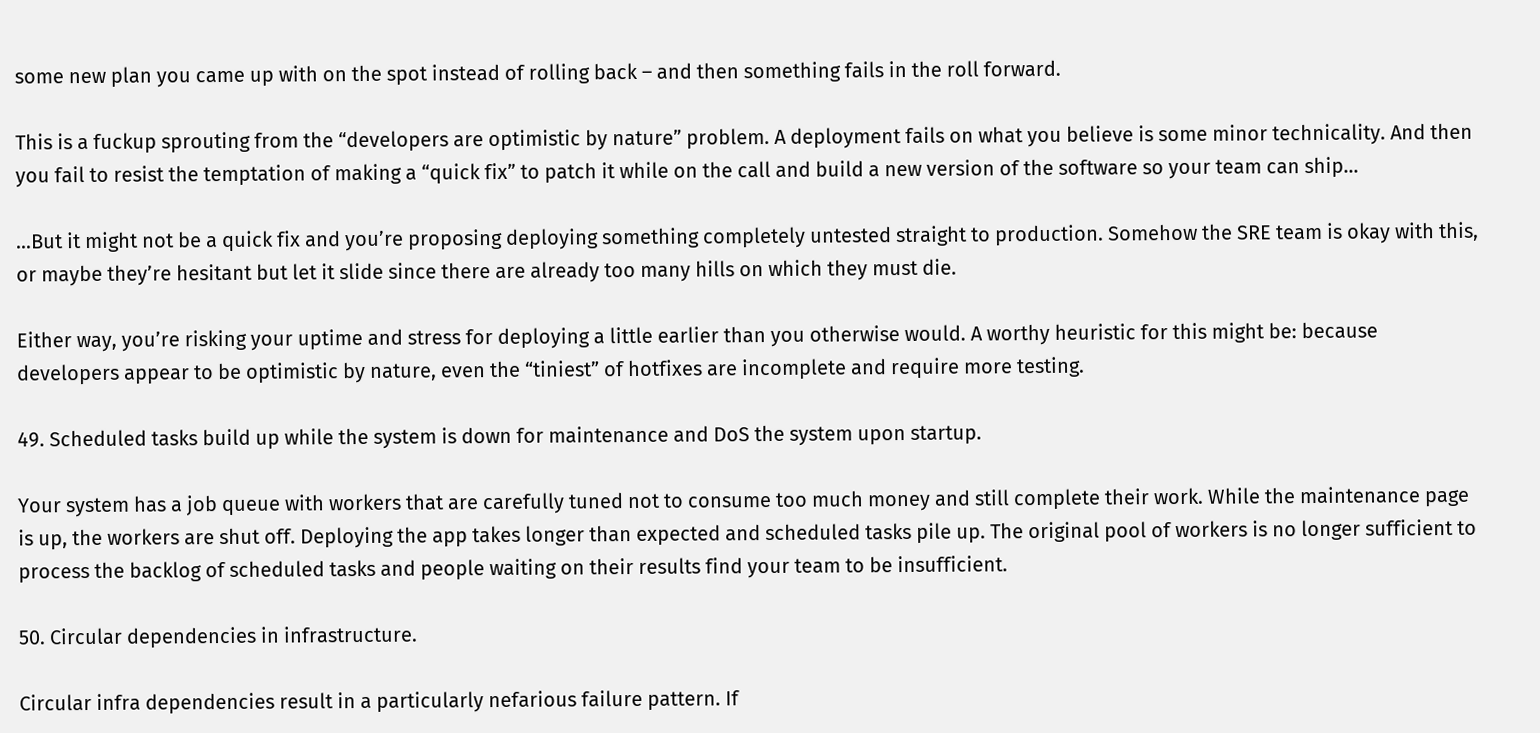some new plan you came up with on the spot instead of rolling back – and then something fails in the roll forward.

This is a fuckup sprouting from the “developers are optimistic by nature” problem. A deployment fails on what you believe is some minor technicality. And then you fail to resist the temptation of making a “quick fix” to patch it while on the call and build a new version of the software so your team can ship…

…But it might not be a quick fix and you’re proposing deploying something completely untested straight to production. Somehow the SRE team is okay with this, or maybe they’re hesitant but let it slide since there are already too many hills on which they must die.

Either way, you’re risking your uptime and stress for deploying a little earlier than you otherwise would. A worthy heuristic for this might be: because developers appear to be optimistic by nature, even the “tiniest” of hotfixes are incomplete and require more testing.

49. Scheduled tasks build up while the system is down for maintenance and DoS the system upon startup.

Your system has a job queue with workers that are carefully tuned not to consume too much money and still complete their work. While the maintenance page is up, the workers are shut off. Deploying the app takes longer than expected and scheduled tasks pile up. The original pool of workers is no longer sufficient to process the backlog of scheduled tasks and people waiting on their results find your team to be insufficient.

50. Circular dependencies in infrastructure.

Circular infra dependencies result in a particularly nefarious failure pattern. If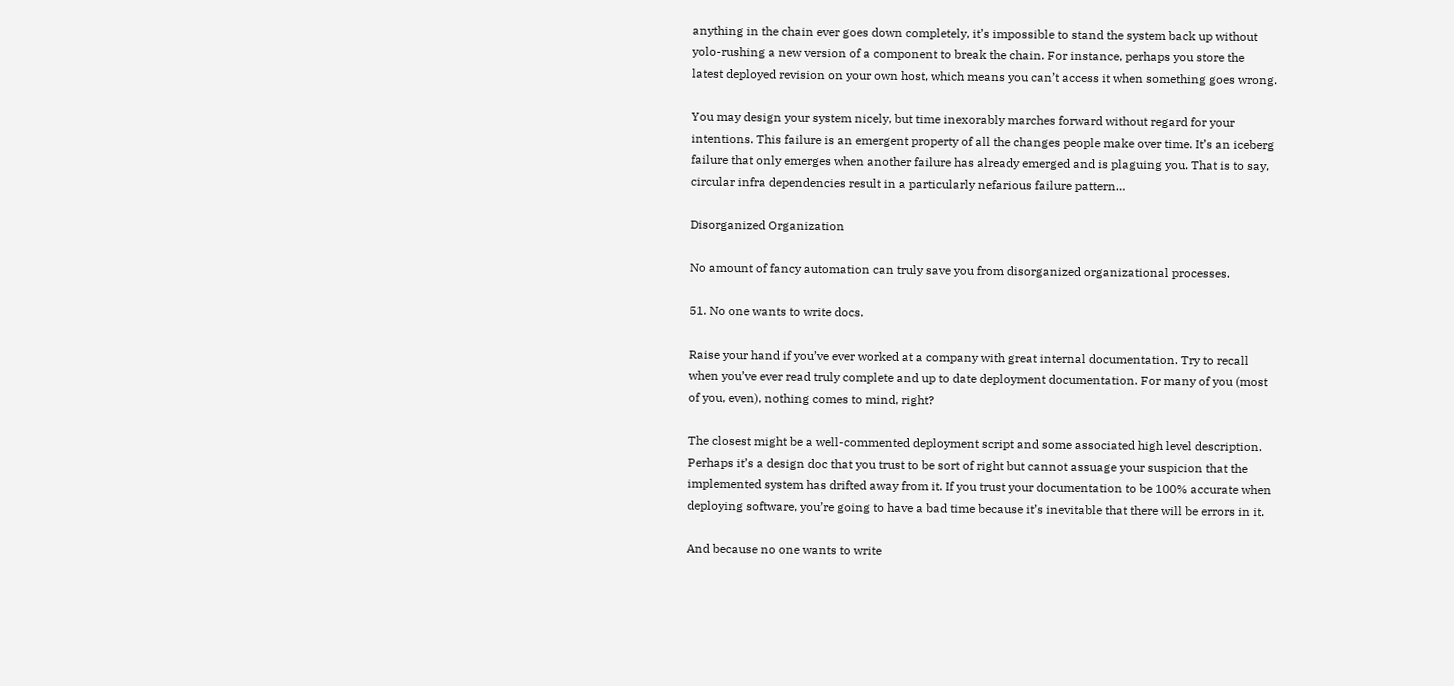anything in the chain ever goes down completely, it’s impossible to stand the system back up without yolo-rushing a new version of a component to break the chain. For instance, perhaps you store the latest deployed revision on your own host, which means you can’t access it when something goes wrong.

You may design your system nicely, but time inexorably marches forward without regard for your intentions. This failure is an emergent property of all the changes people make over time. It’s an iceberg failure that only emerges when another failure has already emerged and is plaguing you. That is to say, circular infra dependencies result in a particularly nefarious failure pattern…

Disorganized Organization

No amount of fancy automation can truly save you from disorganized organizational processes.

51. No one wants to write docs.

Raise your hand if you’ve ever worked at a company with great internal documentation. Try to recall when you’ve ever read truly complete and up to date deployment documentation. For many of you (most of you, even), nothing comes to mind, right?

The closest might be a well-commented deployment script and some associated high level description. Perhaps it’s a design doc that you trust to be sort of right but cannot assuage your suspicion that the implemented system has drifted away from it. If you trust your documentation to be 100% accurate when deploying software, you’re going to have a bad time because it’s inevitable that there will be errors in it.

And because no one wants to write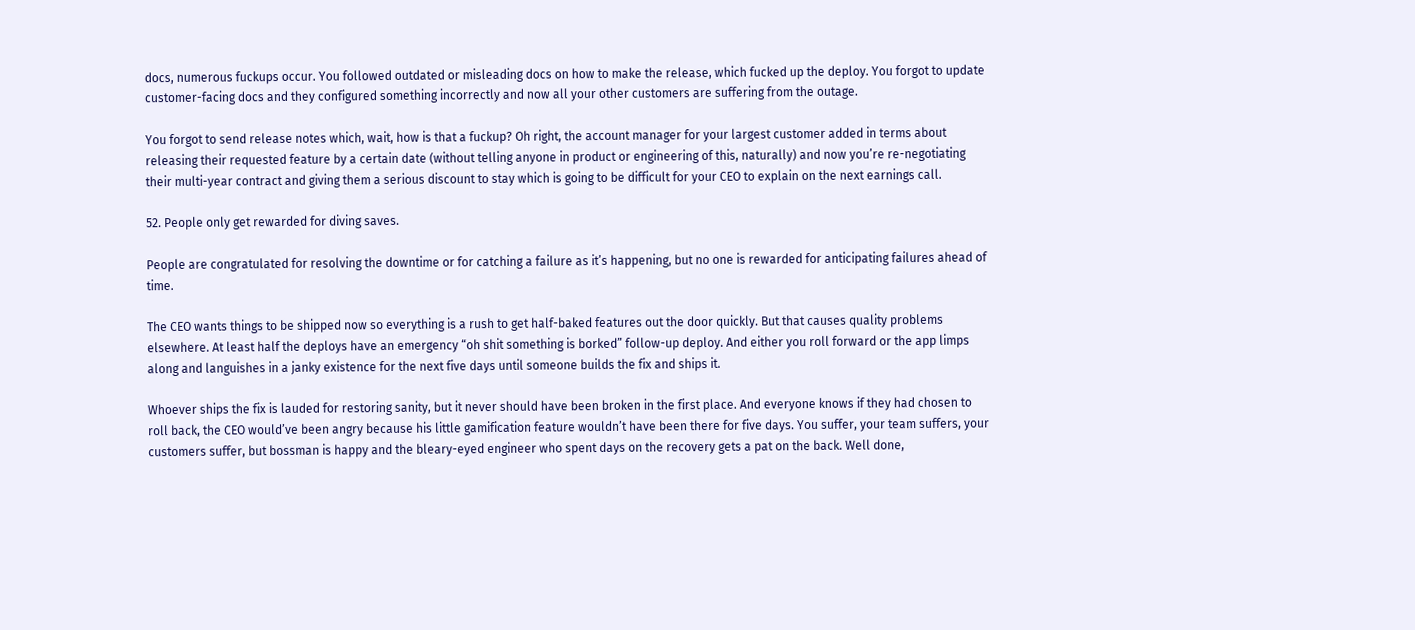docs, numerous fuckups occur. You followed outdated or misleading docs on how to make the release, which fucked up the deploy. You forgot to update customer-facing docs and they configured something incorrectly and now all your other customers are suffering from the outage.

You forgot to send release notes which, wait, how is that a fuckup? Oh right, the account manager for your largest customer added in terms about releasing their requested feature by a certain date (without telling anyone in product or engineering of this, naturally) and now you’re re-negotiating their multi-year contract and giving them a serious discount to stay which is going to be difficult for your CEO to explain on the next earnings call.

52. People only get rewarded for diving saves.

People are congratulated for resolving the downtime or for catching a failure as it’s happening, but no one is rewarded for anticipating failures ahead of time.

The CEO wants things to be shipped now so everything is a rush to get half-baked features out the door quickly. But that causes quality problems elsewhere. At least half the deploys have an emergency “oh shit something is borked” follow-up deploy. And either you roll forward or the app limps along and languishes in a janky existence for the next five days until someone builds the fix and ships it.

Whoever ships the fix is lauded for restoring sanity, but it never should have been broken in the first place. And everyone knows if they had chosen to roll back, the CEO would’ve been angry because his little gamification feature wouldn’t have been there for five days. You suffer, your team suffers, your customers suffer, but bossman is happy and the bleary-eyed engineer who spent days on the recovery gets a pat on the back. Well done,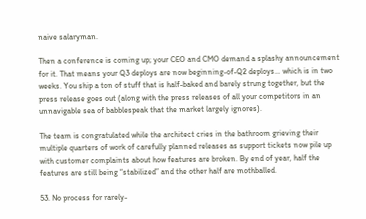naive salaryman.

Then a conference is coming up; your CEO and CMO demand a splashy announcement for it. That means your Q3 deploys are now beginning-of-Q2 deploys… which is in two weeks. You ship a ton of stuff that is half-baked and barely strung together, but the press release goes out (along with the press releases of all your competitors in an unnavigable sea of babblespeak that the market largely ignores).

The team is congratulated while the architect cries in the bathroom grieving their multiple quarters of work of carefully planned releases as support tickets now pile up with customer complaints about how features are broken. By end of year, half the features are still being “stabilized” and the other half are mothballed.

53. No process for rarely-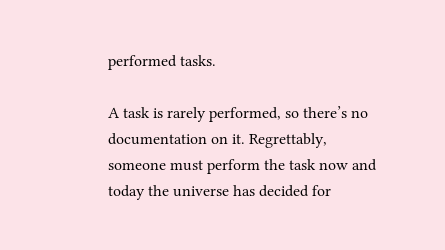performed tasks.

A task is rarely performed, so there’s no documentation on it. Regrettably, someone must perform the task now and today the universe has decided for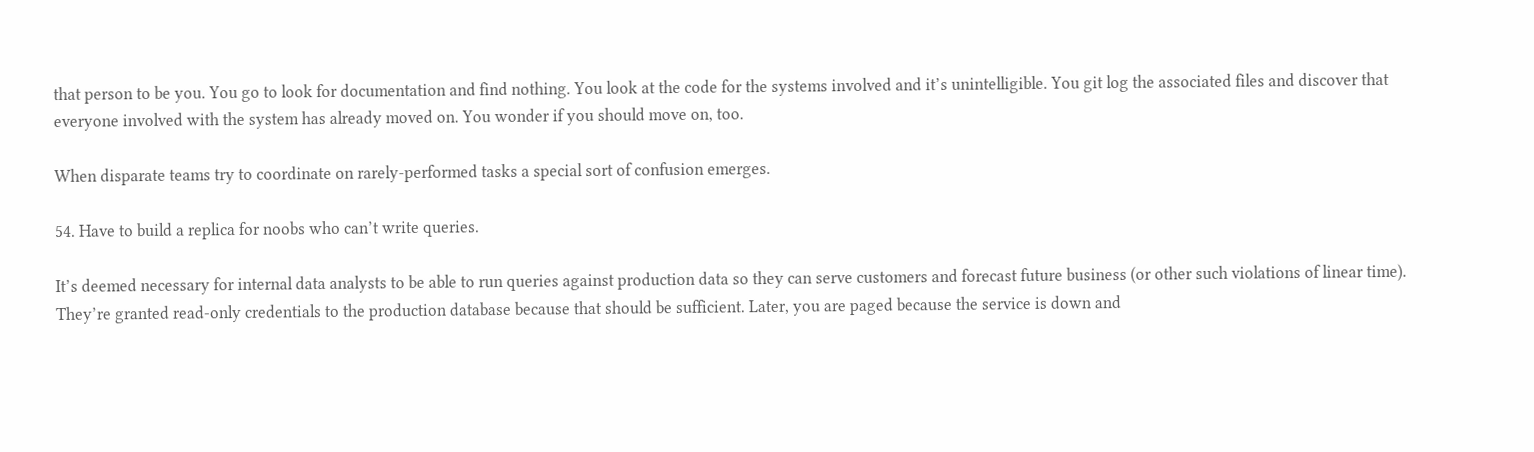that person to be you. You go to look for documentation and find nothing. You look at the code for the systems involved and it’s unintelligible. You git log the associated files and discover that everyone involved with the system has already moved on. You wonder if you should move on, too.

When disparate teams try to coordinate on rarely-performed tasks a special sort of confusion emerges.

54. Have to build a replica for noobs who can’t write queries.

It’s deemed necessary for internal data analysts to be able to run queries against production data so they can serve customers and forecast future business (or other such violations of linear time). They’re granted read-only credentials to the production database because that should be sufficient. Later, you are paged because the service is down and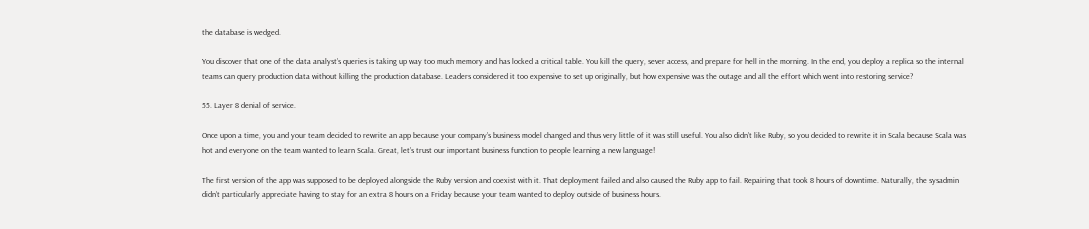the database is wedged.

You discover that one of the data analyst’s queries is taking up way too much memory and has locked a critical table. You kill the query, sever access, and prepare for hell in the morning. In the end, you deploy a replica so the internal teams can query production data without killing the production database. Leaders considered it too expensive to set up originally, but how expensive was the outage and all the effort which went into restoring service?

55. Layer 8 denial of service.

Once upon a time, you and your team decided to rewrite an app because your company’s business model changed and thus very little of it was still useful. You also didn’t like Ruby, so you decided to rewrite it in Scala because Scala was hot and everyone on the team wanted to learn Scala. Great, let’s trust our important business function to people learning a new language!

The first version of the app was supposed to be deployed alongside the Ruby version and coexist with it. That deployment failed and also caused the Ruby app to fail. Repairing that took 8 hours of downtime. Naturally, the sysadmin didn’t particularly appreciate having to stay for an extra 8 hours on a Friday because your team wanted to deploy outside of business hours.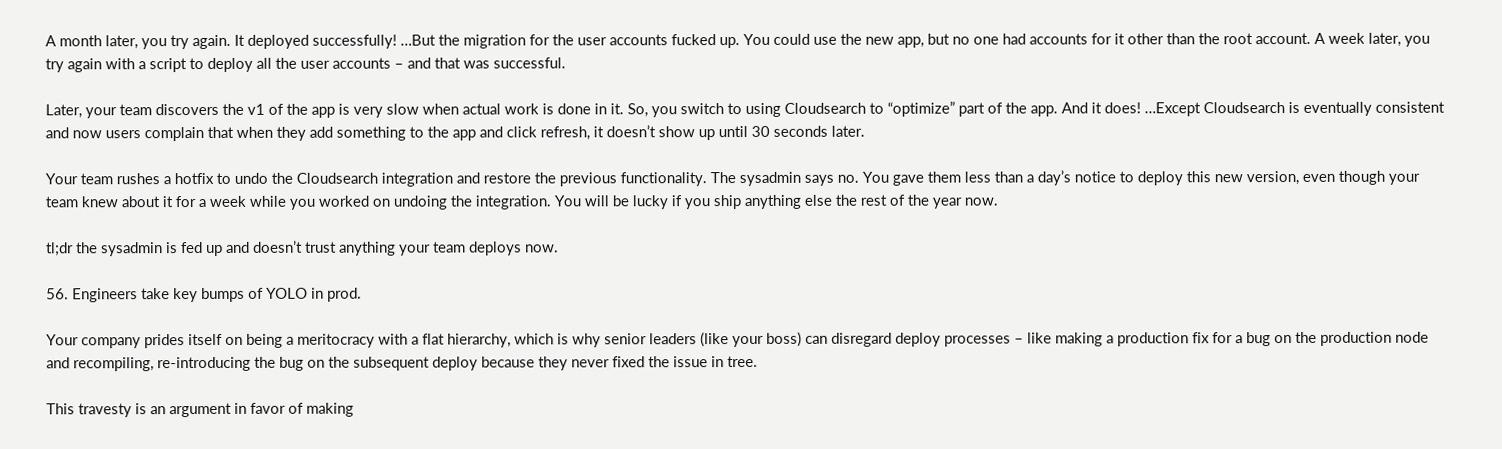A month later, you try again. It deployed successfully! …But the migration for the user accounts fucked up. You could use the new app, but no one had accounts for it other than the root account. A week later, you try again with a script to deploy all the user accounts – and that was successful.

Later, your team discovers the v1 of the app is very slow when actual work is done in it. So, you switch to using Cloudsearch to “optimize” part of the app. And it does! …Except Cloudsearch is eventually consistent and now users complain that when they add something to the app and click refresh, it doesn’t show up until 30 seconds later.

Your team rushes a hotfix to undo the Cloudsearch integration and restore the previous functionality. The sysadmin says no. You gave them less than a day’s notice to deploy this new version, even though your team knew about it for a week while you worked on undoing the integration. You will be lucky if you ship anything else the rest of the year now.

tl;dr the sysadmin is fed up and doesn’t trust anything your team deploys now.

56. Engineers take key bumps of YOLO in prod.

Your company prides itself on being a meritocracy with a flat hierarchy, which is why senior leaders (like your boss) can disregard deploy processes – like making a production fix for a bug on the production node and recompiling, re-introducing the bug on the subsequent deploy because they never fixed the issue in tree.

This travesty is an argument in favor of making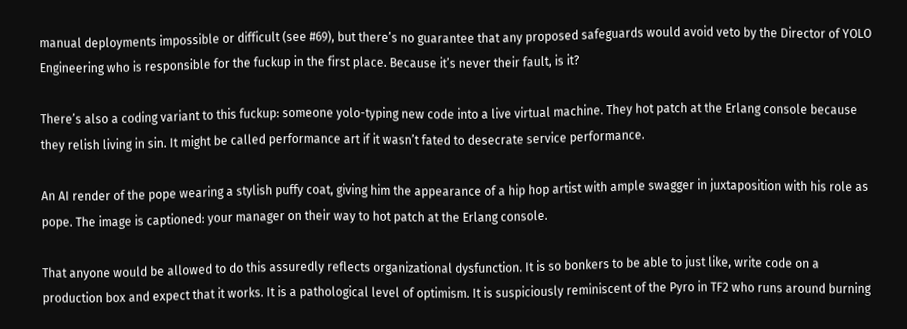manual deployments impossible or difficult (see #69), but there’s no guarantee that any proposed safeguards would avoid veto by the Director of YOLO Engineering who is responsible for the fuckup in the first place. Because it’s never their fault, is it?

There’s also a coding variant to this fuckup: someone yolo-typing new code into a live virtual machine. They hot patch at the Erlang console because they relish living in sin. It might be called performance art if it wasn’t fated to desecrate service performance.

An AI render of the pope wearing a stylish puffy coat, giving him the appearance of a hip hop artist with ample swagger in juxtaposition with his role as pope. The image is captioned: your manager on their way to hot patch at the Erlang console.

That anyone would be allowed to do this assuredly reflects organizational dysfunction. It is so bonkers to be able to just like, write code on a production box and expect that it works. It is a pathological level of optimism. It is suspiciously reminiscent of the Pyro in TF2 who runs around burning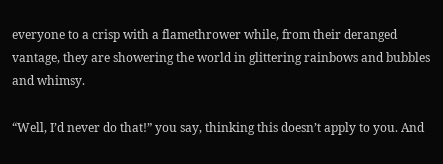everyone to a crisp with a flamethrower while, from their deranged vantage, they are showering the world in glittering rainbows and bubbles and whimsy.

“Well, I’d never do that!” you say, thinking this doesn’t apply to you. And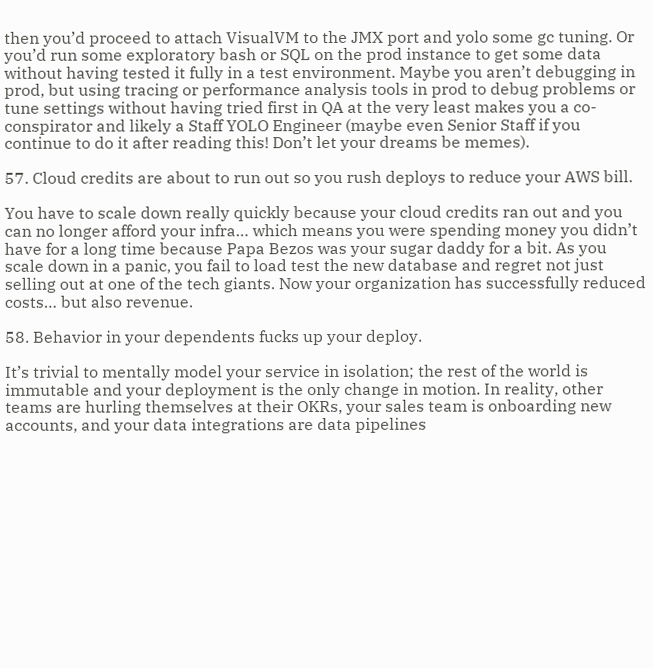then you’d proceed to attach VisualVM to the JMX port and yolo some gc tuning. Or you’d run some exploratory bash or SQL on the prod instance to get some data without having tested it fully in a test environment. Maybe you aren’t debugging in prod, but using tracing or performance analysis tools in prod to debug problems or tune settings without having tried first in QA at the very least makes you a co-conspirator and likely a Staff YOLO Engineer (maybe even Senior Staff if you continue to do it after reading this! Don’t let your dreams be memes).

57. Cloud credits are about to run out so you rush deploys to reduce your AWS bill.

You have to scale down really quickly because your cloud credits ran out and you can no longer afford your infra… which means you were spending money you didn’t have for a long time because Papa Bezos was your sugar daddy for a bit. As you scale down in a panic, you fail to load test the new database and regret not just selling out at one of the tech giants. Now your organization has successfully reduced costs… but also revenue.

58. Behavior in your dependents fucks up your deploy.

It’s trivial to mentally model your service in isolation; the rest of the world is immutable and your deployment is the only change in motion. In reality, other teams are hurling themselves at their OKRs, your sales team is onboarding new accounts, and your data integrations are data pipelines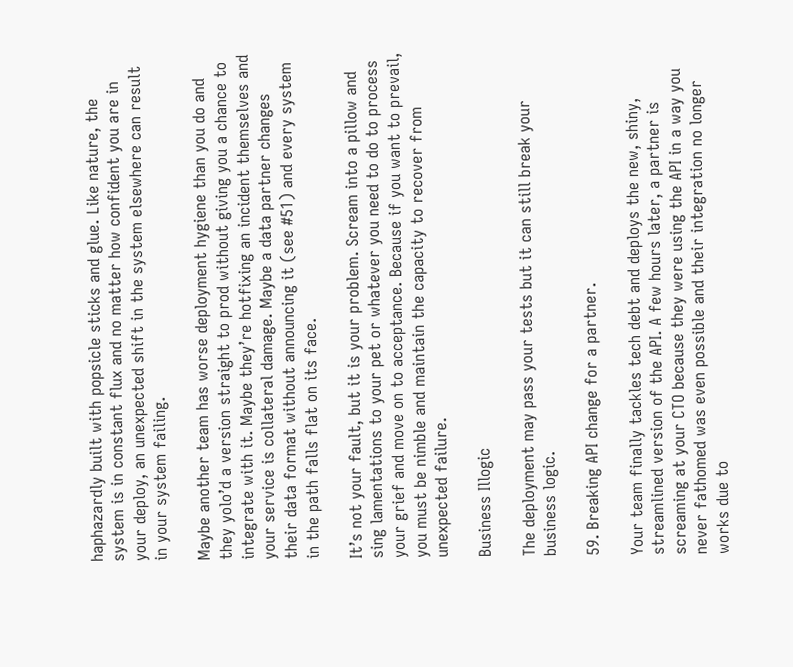haphazardly built with popsicle sticks and glue. Like nature, the system is in constant flux and no matter how confident you are in your deploy, an unexpected shift in the system elsewhere can result in your system failing.

Maybe another team has worse deployment hygiene than you do and they yolo’d a version straight to prod without giving you a chance to integrate with it. Maybe they’re hotfixing an incident themselves and your service is collateral damage. Maybe a data partner changes their data format without announcing it (see #51) and every system in the path falls flat on its face.

It’s not your fault, but it is your problem. Scream into a pillow and sing lamentations to your pet or whatever you need to do to process your grief and move on to acceptance. Because if you want to prevail, you must be nimble and maintain the capacity to recover from unexpected failure.

Business Illogic

The deployment may pass your tests but it can still break your business logic.

59. Breaking API change for a partner.

Your team finally tackles tech debt and deploys the new, shiny, streamlined version of the API. A few hours later, a partner is screaming at your CTO because they were using the API in a way you never fathomed was even possible and their integration no longer works due to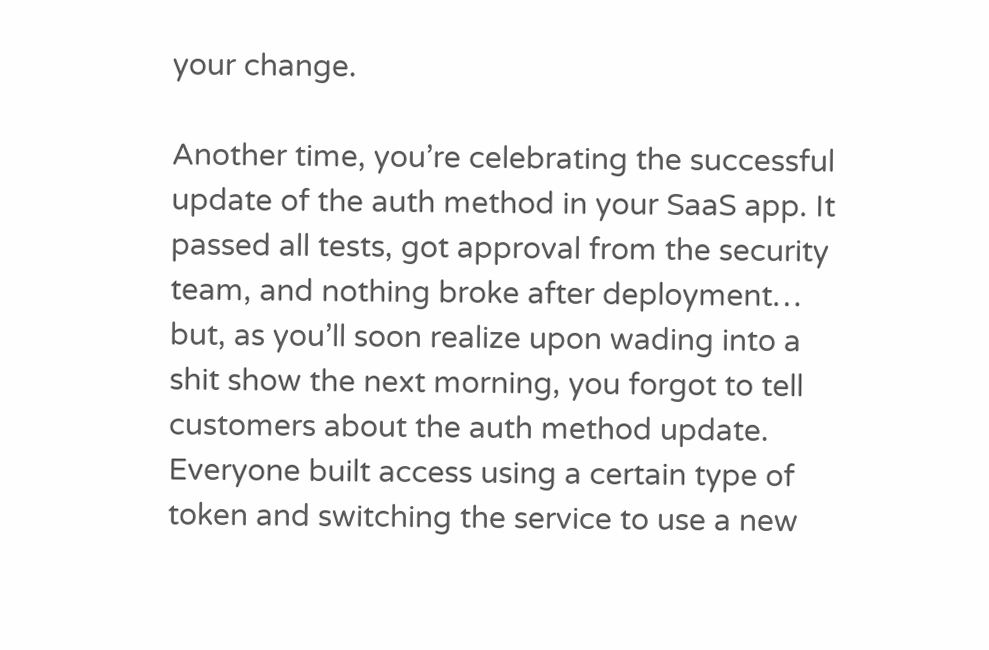your change.

Another time, you’re celebrating the successful update of the auth method in your SaaS app. It passed all tests, got approval from the security team, and nothing broke after deployment… but, as you’ll soon realize upon wading into a shit show the next morning, you forgot to tell customers about the auth method update. Everyone built access using a certain type of token and switching the service to use a new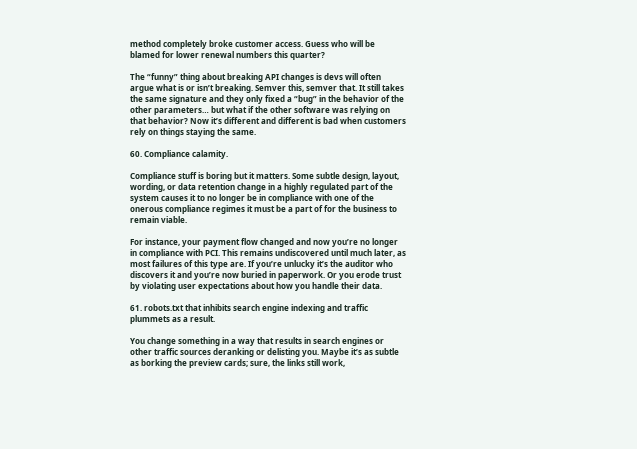method completely broke customer access. Guess who will be blamed for lower renewal numbers this quarter?

The “funny” thing about breaking API changes is devs will often argue what is or isn’t breaking. Semver this, semver that. It still takes the same signature and they only fixed a “bug” in the behavior of the other parameters… but what if the other software was relying on that behavior? Now it’s different and different is bad when customers rely on things staying the same.

60. Compliance calamity.

Compliance stuff is boring but it matters. Some subtle design, layout, wording, or data retention change in a highly regulated part of the system causes it to no longer be in compliance with one of the onerous compliance regimes it must be a part of for the business to remain viable.

For instance, your payment flow changed and now you’re no longer in compliance with PCI. This remains undiscovered until much later, as most failures of this type are. If you’re unlucky it’s the auditor who discovers it and you’re now buried in paperwork. Or you erode trust by violating user expectations about how you handle their data.

61. robots.txt that inhibits search engine indexing and traffic plummets as a result.

You change something in a way that results in search engines or other traffic sources deranking or delisting you. Maybe it’s as subtle as borking the preview cards; sure, the links still work,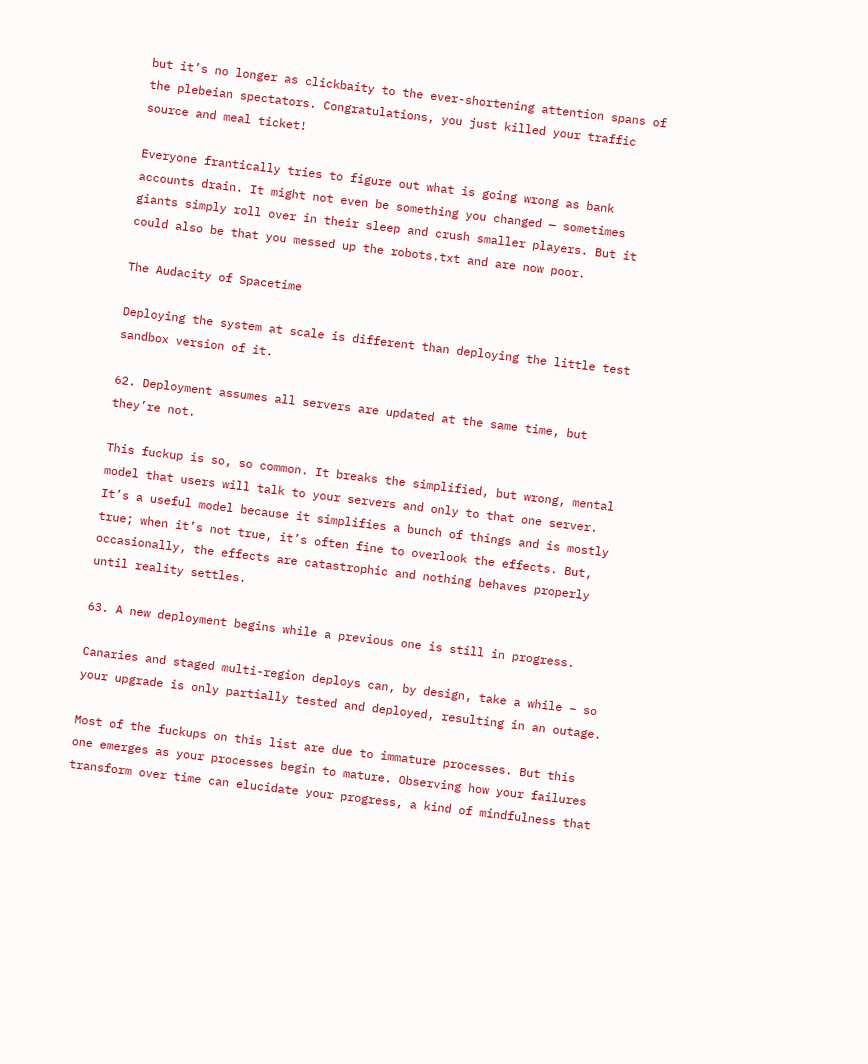but it’s no longer as clickbaity to the ever-shortening attention spans of the plebeian spectators. Congratulations, you just killed your traffic source and meal ticket!

Everyone frantically tries to figure out what is going wrong as bank accounts drain. It might not even be something you changed — sometimes giants simply roll over in their sleep and crush smaller players. But it could also be that you messed up the robots.txt and are now poor.

The Audacity of Spacetime

Deploying the system at scale is different than deploying the little test sandbox version of it.

62. Deployment assumes all servers are updated at the same time, but they’re not.

This fuckup is so, so common. It breaks the simplified, but wrong, mental model that users will talk to your servers and only to that one server. It’s a useful model because it simplifies a bunch of things and is mostly true; when it’s not true, it’s often fine to overlook the effects. But, occasionally, the effects are catastrophic and nothing behaves properly until reality settles.

63. A new deployment begins while a previous one is still in progress.

Canaries and staged multi-region deploys can, by design, take a while – so your upgrade is only partially tested and deployed, resulting in an outage.

Most of the fuckups on this list are due to immature processes. But this one emerges as your processes begin to mature. Observing how your failures transform over time can elucidate your progress, a kind of mindfulness that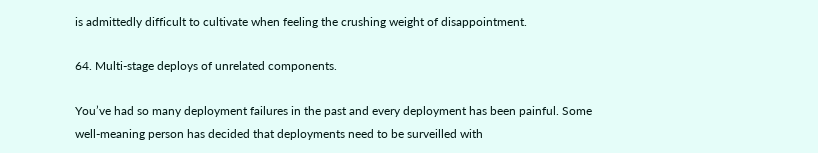is admittedly difficult to cultivate when feeling the crushing weight of disappointment.

64. Multi-stage deploys of unrelated components.

You’ve had so many deployment failures in the past and every deployment has been painful. Some well-meaning person has decided that deployments need to be surveilled with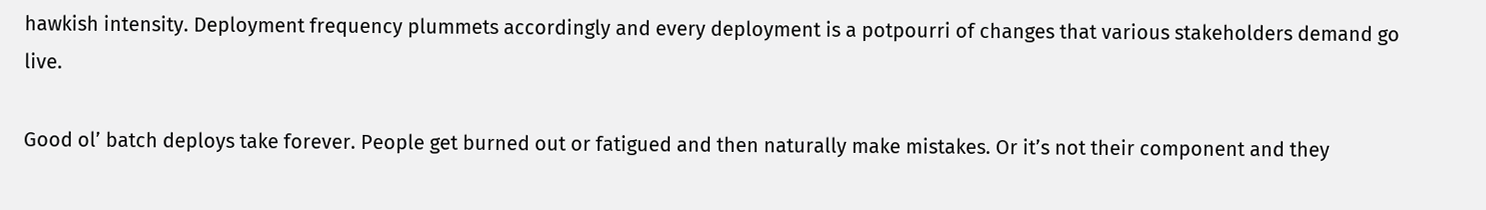hawkish intensity. Deployment frequency plummets accordingly and every deployment is a potpourri of changes that various stakeholders demand go live.

Good ol’ batch deploys take forever. People get burned out or fatigued and then naturally make mistakes. Or it’s not their component and they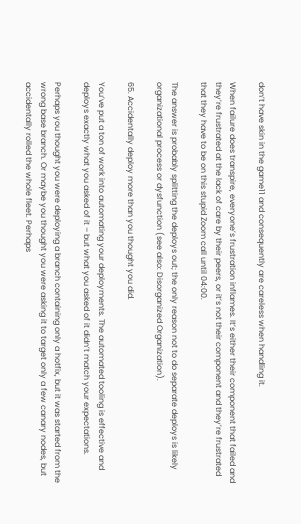don’t have skin in the game11 and consequently are careless when handling it.

When failure does transpire, everyone’s frustration inflames. It’s either their component that failed and they’re frustrated at the lack of care by their peers, or it’s not their component and they’re frustrated that they have to be on this stupid Zoom call until 04:00.

The answer is probably splitting the deploys out; the only reason not to do separate deploys is likely organizational process or dysfunction (see also: Disorganized Organization).

65. Accidentally deploy more than you thought you did.

You’ve put a ton of work into automating your deployments. The automated tooling is effective and deploys exactly what you asked of it – but what you asked of it didn’t match your expectations.

Perhaps you thought you were deploying a branch containing only a hotfix, but it was started from the wrong base branch. Or maybe you thought you were asking it to target only a few canary nodes, but accidentally rolled the whole fleet. Perhaps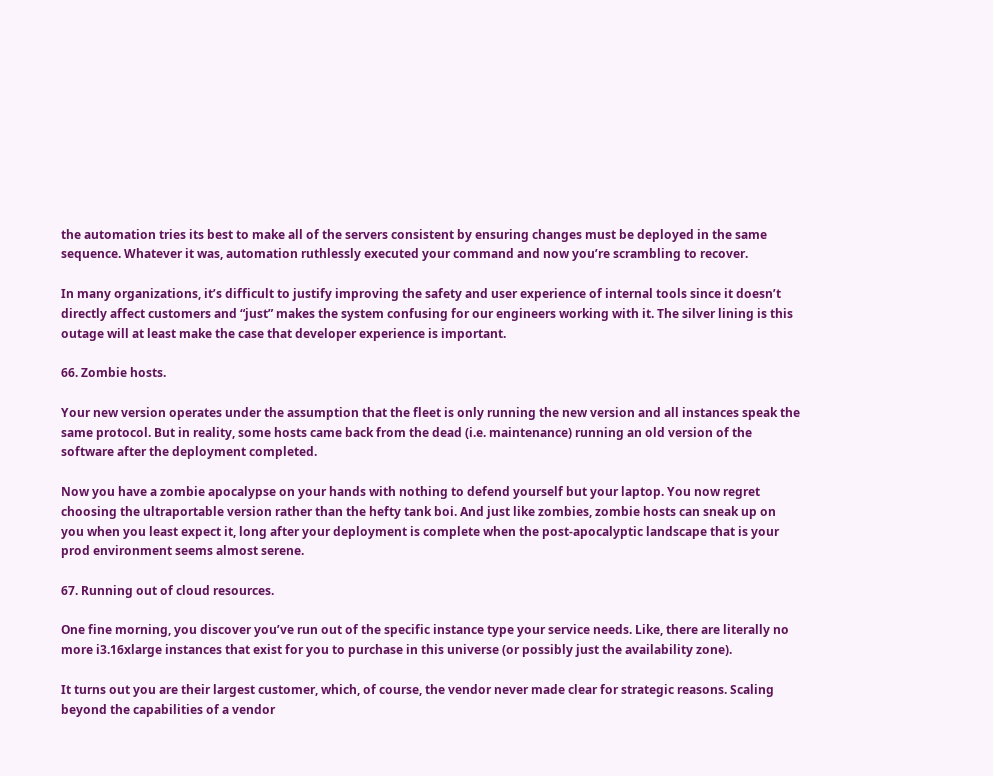the automation tries its best to make all of the servers consistent by ensuring changes must be deployed in the same sequence. Whatever it was, automation ruthlessly executed your command and now you’re scrambling to recover.

In many organizations, it’s difficult to justify improving the safety and user experience of internal tools since it doesn’t directly affect customers and “just” makes the system confusing for our engineers working with it. The silver lining is this outage will at least make the case that developer experience is important.

66. Zombie hosts.

Your new version operates under the assumption that the fleet is only running the new version and all instances speak the same protocol. But in reality, some hosts came back from the dead (i.e. maintenance) running an old version of the software after the deployment completed.

Now you have a zombie apocalypse on your hands with nothing to defend yourself but your laptop. You now regret choosing the ultraportable version rather than the hefty tank boi. And just like zombies, zombie hosts can sneak up on you when you least expect it, long after your deployment is complete when the post-apocalyptic landscape that is your prod environment seems almost serene.

67. Running out of cloud resources.

One fine morning, you discover you’ve run out of the specific instance type your service needs. Like, there are literally no more i3.16xlarge instances that exist for you to purchase in this universe (or possibly just the availability zone).

It turns out you are their largest customer, which, of course, the vendor never made clear for strategic reasons. Scaling beyond the capabilities of a vendor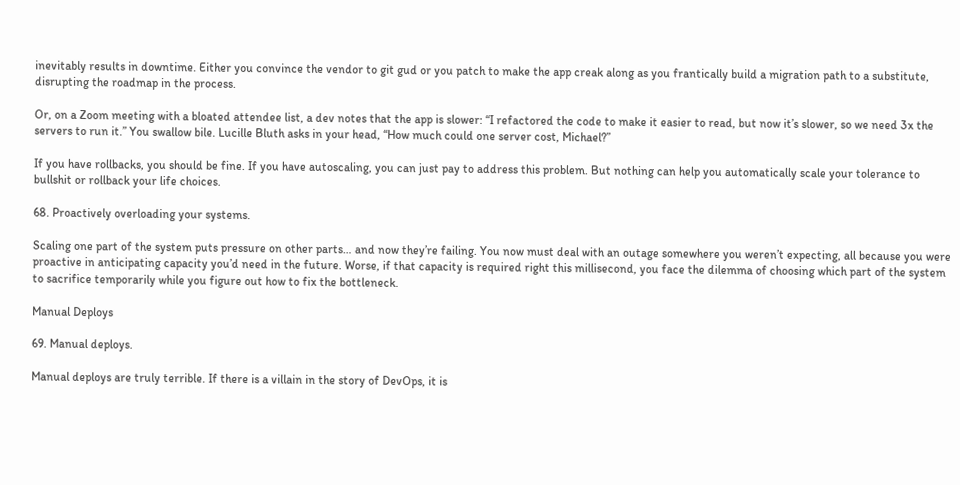inevitably results in downtime. Either you convince the vendor to git gud or you patch to make the app creak along as you frantically build a migration path to a substitute, disrupting the roadmap in the process.

Or, on a Zoom meeting with a bloated attendee list, a dev notes that the app is slower: “I refactored the code to make it easier to read, but now it’s slower, so we need 3x the servers to run it.” You swallow bile. Lucille Bluth asks in your head, “How much could one server cost, Michael?”

If you have rollbacks, you should be fine. If you have autoscaling, you can just pay to address this problem. But nothing can help you automatically scale your tolerance to bullshit or rollback your life choices.

68. Proactively overloading your systems.

Scaling one part of the system puts pressure on other parts… and now they’re failing. You now must deal with an outage somewhere you weren’t expecting, all because you were proactive in anticipating capacity you’d need in the future. Worse, if that capacity is required right this millisecond, you face the dilemma of choosing which part of the system to sacrifice temporarily while you figure out how to fix the bottleneck.

Manual Deploys

69. Manual deploys.

Manual deploys are truly terrible. If there is a villain in the story of DevOps, it is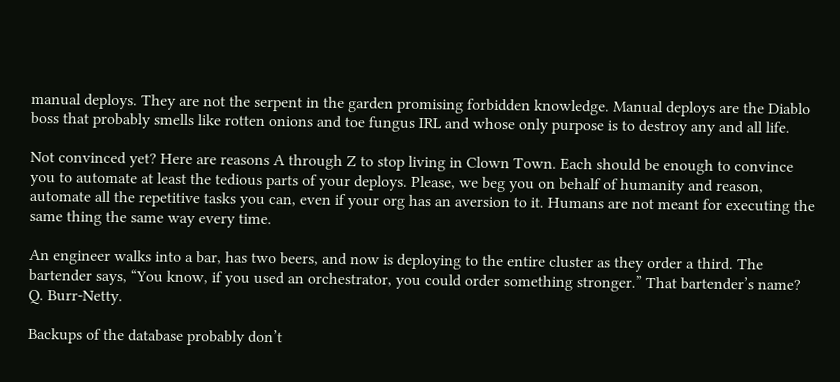manual deploys. They are not the serpent in the garden promising forbidden knowledge. Manual deploys are the Diablo boss that probably smells like rotten onions and toe fungus IRL and whose only purpose is to destroy any and all life.

Not convinced yet? Here are reasons A through Z to stop living in Clown Town. Each should be enough to convince you to automate at least the tedious parts of your deploys. Please, we beg you on behalf of humanity and reason, automate all the repetitive tasks you can, even if your org has an aversion to it. Humans are not meant for executing the same thing the same way every time.

An engineer walks into a bar, has two beers, and now is deploying to the entire cluster as they order a third. The bartender says, “You know, if you used an orchestrator, you could order something stronger.” That bartender’s name? Q. Burr-Netty.

Backups of the database probably don’t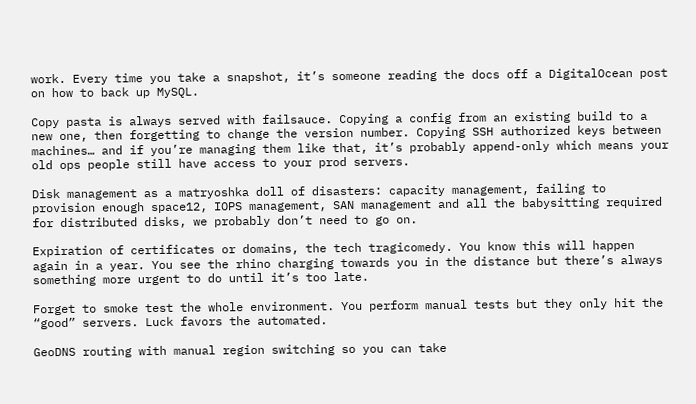work. Every time you take a snapshot, it’s someone reading the docs off a DigitalOcean post on how to back up MySQL.

Copy pasta is always served with failsauce. Copying a config from an existing build to a new one, then forgetting to change the version number. Copying SSH authorized keys between machines… and if you’re managing them like that, it’s probably append-only which means your old ops people still have access to your prod servers.

Disk management as a matryoshka doll of disasters: capacity management, failing to provision enough space12, IOPS management, SAN management and all the babysitting required for distributed disks, we probably don’t need to go on.

Expiration of certificates or domains, the tech tragicomedy. You know this will happen again in a year. You see the rhino charging towards you in the distance but there’s always something more urgent to do until it’s too late.

Forget to smoke test the whole environment. You perform manual tests but they only hit the “good” servers. Luck favors the automated.

GeoDNS routing with manual region switching so you can take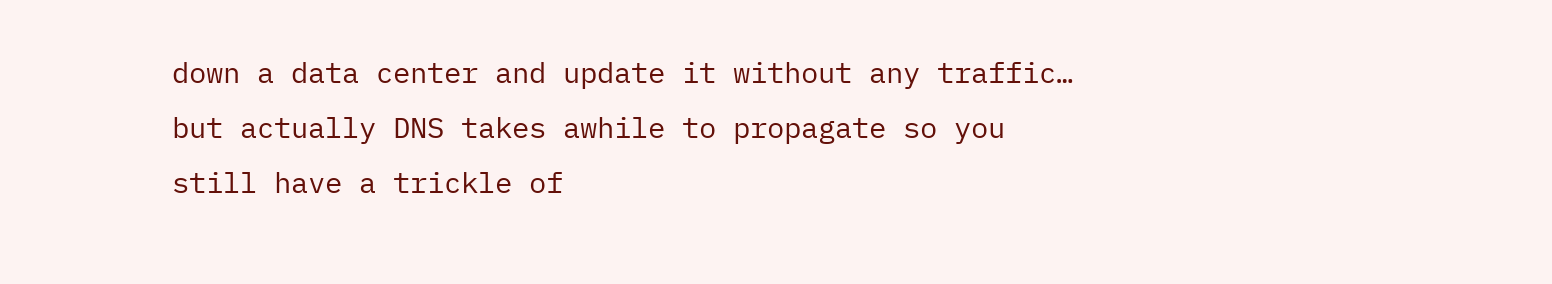down a data center and update it without any traffic… but actually DNS takes awhile to propagate so you still have a trickle of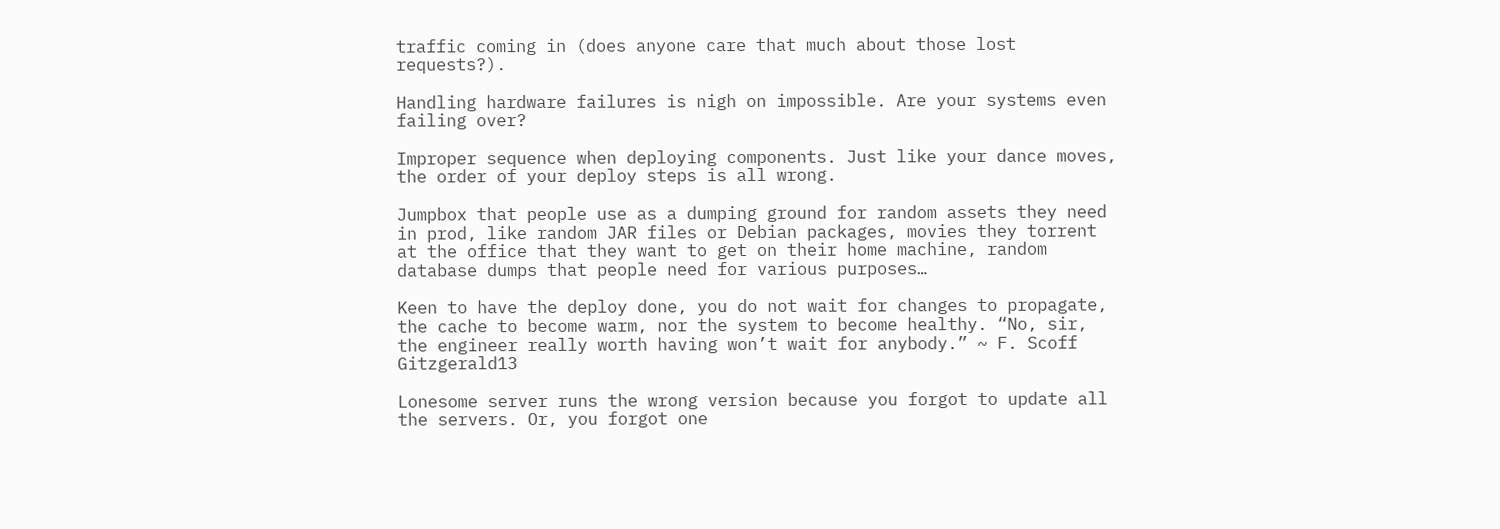traffic coming in (does anyone care that much about those lost requests?).

Handling hardware failures is nigh on impossible. Are your systems even failing over?

Improper sequence when deploying components. Just like your dance moves, the order of your deploy steps is all wrong.

Jumpbox that people use as a dumping ground for random assets they need in prod, like random JAR files or Debian packages, movies they torrent at the office that they want to get on their home machine, random database dumps that people need for various purposes…

Keen to have the deploy done, you do not wait for changes to propagate, the cache to become warm, nor the system to become healthy. “No, sir, the engineer really worth having won’t wait for anybody.” ~ F. Scoff Gitzgerald13

Lonesome server runs the wrong version because you forgot to update all the servers. Or, you forgot one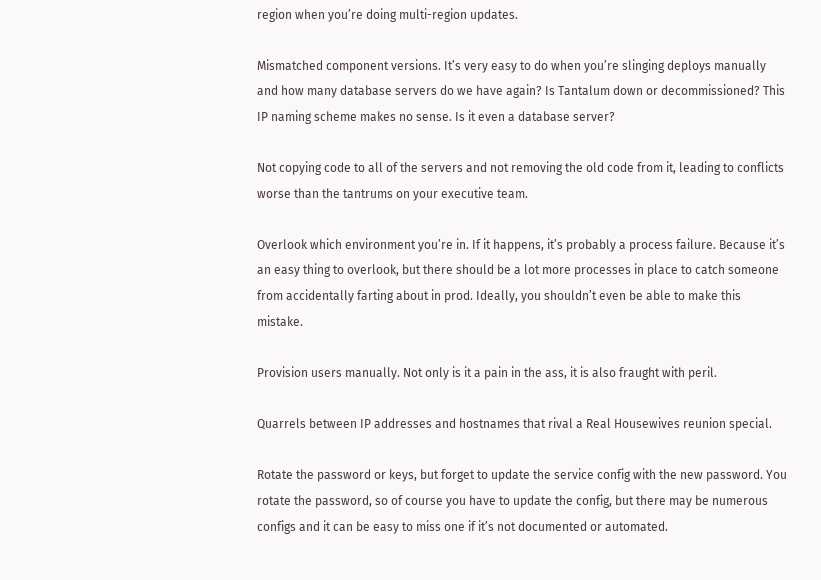region when you’re doing multi-region updates.

Mismatched component versions. It’s very easy to do when you’re slinging deploys manually and how many database servers do we have again? Is Tantalum down or decommissioned? This IP naming scheme makes no sense. Is it even a database server?

Not copying code to all of the servers and not removing the old code from it, leading to conflicts worse than the tantrums on your executive team.

Overlook which environment you’re in. If it happens, it’s probably a process failure. Because it’s an easy thing to overlook, but there should be a lot more processes in place to catch someone from accidentally farting about in prod. Ideally, you shouldn’t even be able to make this mistake.

Provision users manually. Not only is it a pain in the ass, it is also fraught with peril.

Quarrels between IP addresses and hostnames that rival a Real Housewives reunion special.

Rotate the password or keys, but forget to update the service config with the new password. You rotate the password, so of course you have to update the config, but there may be numerous configs and it can be easy to miss one if it’s not documented or automated.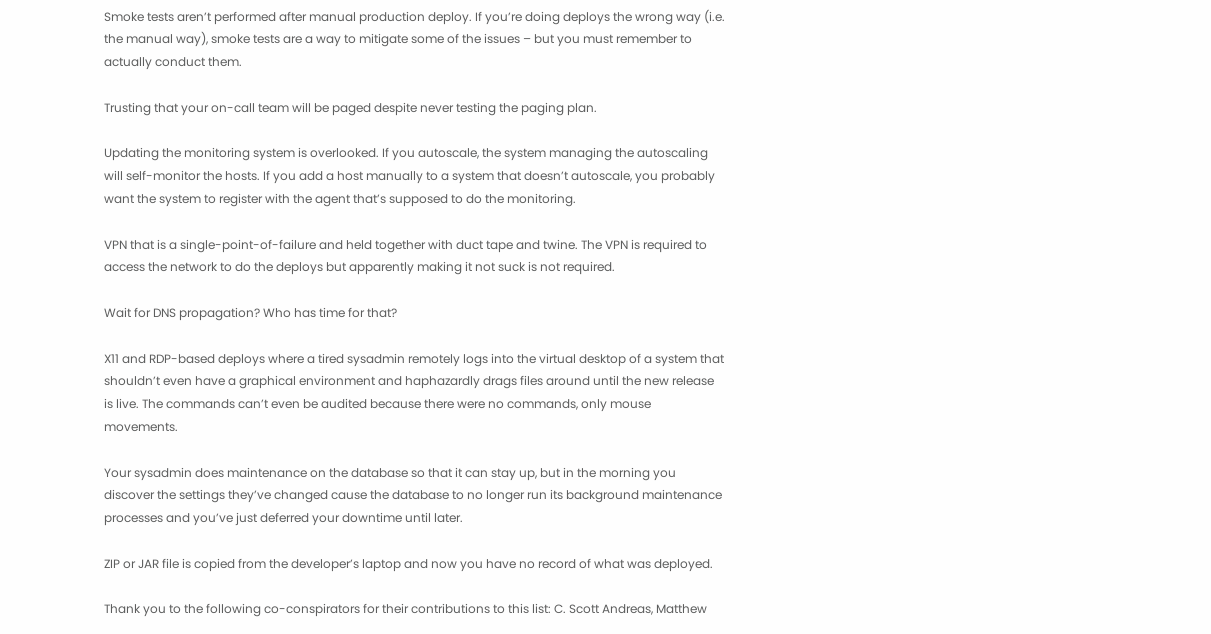Smoke tests aren’t performed after manual production deploy. If you’re doing deploys the wrong way (i.e. the manual way), smoke tests are a way to mitigate some of the issues – but you must remember to actually conduct them.

Trusting that your on-call team will be paged despite never testing the paging plan.

Updating the monitoring system is overlooked. If you autoscale, the system managing the autoscaling will self-monitor the hosts. If you add a host manually to a system that doesn’t autoscale, you probably want the system to register with the agent that’s supposed to do the monitoring.

VPN that is a single-point-of-failure and held together with duct tape and twine. The VPN is required to access the network to do the deploys but apparently making it not suck is not required.

Wait for DNS propagation? Who has time for that?

X11 and RDP-based deploys where a tired sysadmin remotely logs into the virtual desktop of a system that shouldn’t even have a graphical environment and haphazardly drags files around until the new release is live. The commands can’t even be audited because there were no commands, only mouse movements.

Your sysadmin does maintenance on the database so that it can stay up, but in the morning you discover the settings they’ve changed cause the database to no longer run its background maintenance processes and you’ve just deferred your downtime until later.

ZIP or JAR file is copied from the developer’s laptop and now you have no record of what was deployed.

Thank you to the following co-conspirators for their contributions to this list: C. Scott Andreas, Matthew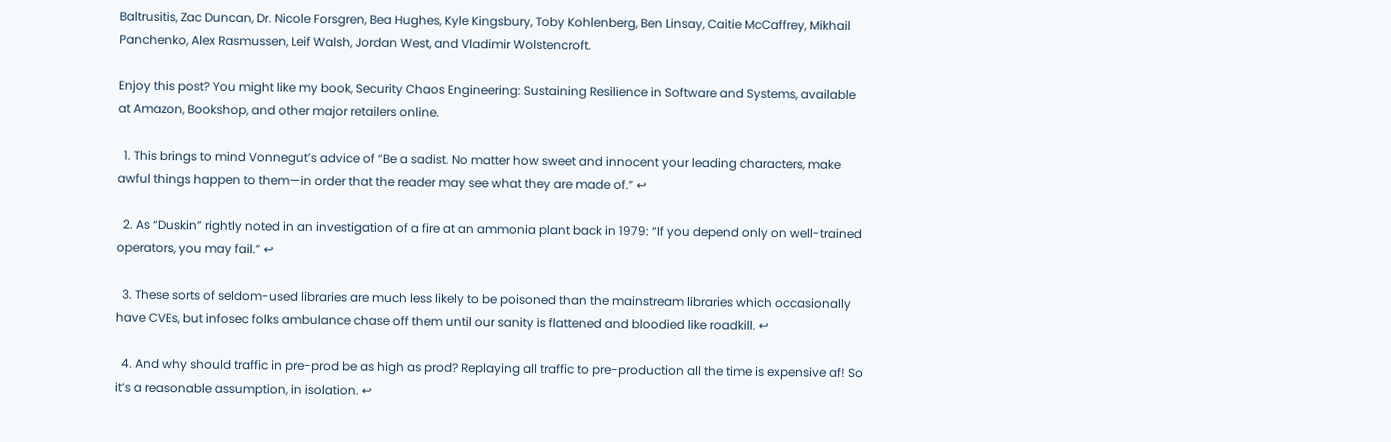Baltrusitis, Zac Duncan, Dr. Nicole Forsgren, Bea Hughes, Kyle Kingsbury, Toby Kohlenberg, Ben Linsay, Caitie McCaffrey, Mikhail Panchenko, Alex Rasmussen, Leif Walsh, Jordan West, and Vladimir Wolstencroft.

Enjoy this post? You might like my book, Security Chaos Engineering: Sustaining Resilience in Software and Systems, available at Amazon, Bookshop, and other major retailers online.

  1. This brings to mind Vonnegut’s advice of “Be a sadist. No matter how sweet and innocent your leading characters, make awful things happen to them—in order that the reader may see what they are made of.” ↩

  2. As “Duskin” rightly noted in an investigation of a fire at an ammonia plant back in 1979: “If you depend only on well-trained operators, you may fail.” ↩

  3. These sorts of seldom-used libraries are much less likely to be poisoned than the mainstream libraries which occasionally have CVEs, but infosec folks ambulance chase off them until our sanity is flattened and bloodied like roadkill. ↩

  4. And why should traffic in pre-prod be as high as prod? Replaying all traffic to pre-production all the time is expensive af! So it’s a reasonable assumption, in isolation. ↩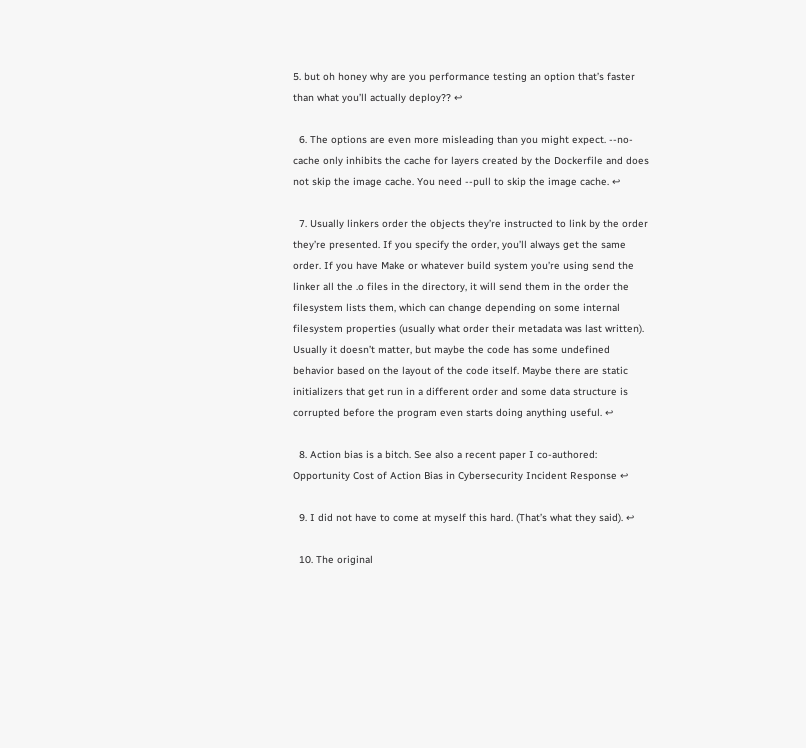5. but oh honey why are you performance testing an option that’s faster than what you’ll actually deploy?? ↩

  6. The options are even more misleading than you might expect. --no-cache only inhibits the cache for layers created by the Dockerfile and does not skip the image cache. You need --pull to skip the image cache. ↩

  7. Usually linkers order the objects they’re instructed to link by the order they’re presented. If you specify the order, you’ll always get the same order. If you have Make or whatever build system you’re using send the linker all the .o files in the directory, it will send them in the order the filesystem lists them, which can change depending on some internal filesystem properties (usually what order their metadata was last written). Usually it doesn’t matter, but maybe the code has some undefined behavior based on the layout of the code itself. Maybe there are static initializers that get run in a different order and some data structure is corrupted before the program even starts doing anything useful. ↩

  8. Action bias is a bitch. See also a recent paper I co-authored: Opportunity Cost of Action Bias in Cybersecurity Incident Response ↩

  9. I did not have to come at myself this hard. (That’s what they said). ↩

  10. The original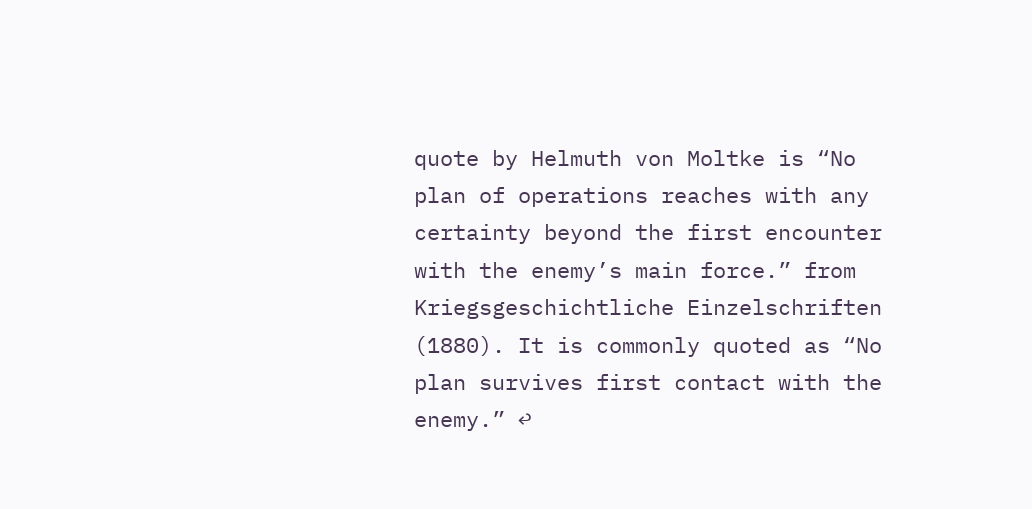quote by Helmuth von Moltke is “No plan of operations reaches with any certainty beyond the first encounter with the enemy’s main force.” from Kriegsgeschichtliche Einzelschriften (1880). It is commonly quoted as “No plan survives first contact with the enemy.” ↩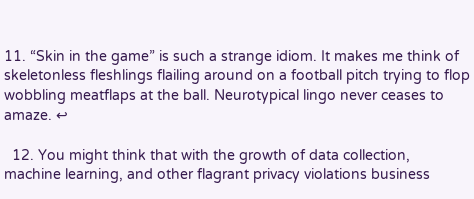11. “Skin in the game” is such a strange idiom. It makes me think of skeletonless fleshlings flailing around on a football pitch trying to flop wobbling meatflaps at the ball. Neurotypical lingo never ceases to amaze. ↩

  12. You might think that with the growth of data collection, machine learning, and other flagrant privacy violations business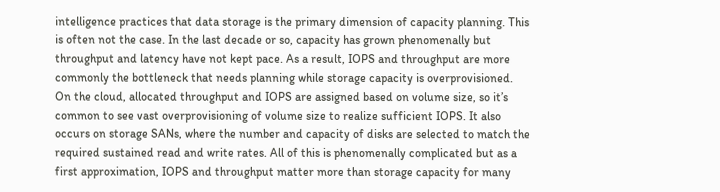intelligence practices that data storage is the primary dimension of capacity planning. This is often not the case. In the last decade or so, capacity has grown phenomenally but throughput and latency have not kept pace. As a result, IOPS and throughput are more commonly the bottleneck that needs planning while storage capacity is overprovisioned. On the cloud, allocated throughput and IOPS are assigned based on volume size, so it’s common to see vast overprovisioning of volume size to realize sufficient IOPS. It also occurs on storage SANs, where the number and capacity of disks are selected to match the required sustained read and write rates. All of this is phenomenally complicated but as a first approximation, IOPS and throughput matter more than storage capacity for many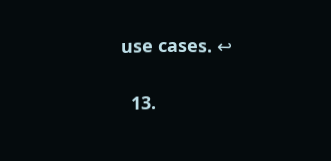use cases. ↩

  13.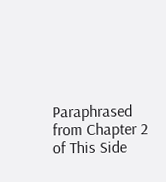Paraphrased from Chapter 2 of This Side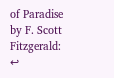of Paradise by F. Scott Fitzgerald: ↩